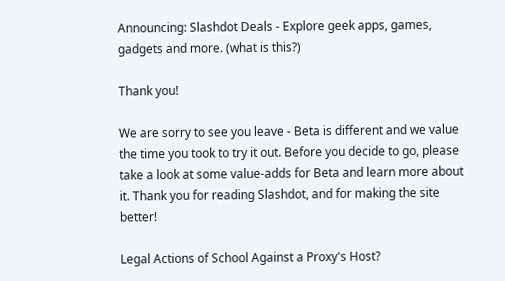Announcing: Slashdot Deals - Explore geek apps, games, gadgets and more. (what is this?)

Thank you!

We are sorry to see you leave - Beta is different and we value the time you took to try it out. Before you decide to go, please take a look at some value-adds for Beta and learn more about it. Thank you for reading Slashdot, and for making the site better!

Legal Actions of School Against a Proxy's Host?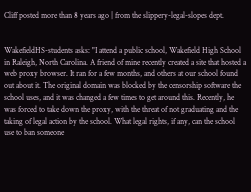Cliff posted more than 8 years ago | from the slippery-legal-slopes dept.


WakefieldHS-students asks: "I attend a public school, Wakefield High School in Raleigh, North Carolina. A friend of mine recently created a site that hosted a web proxy browser. It ran for a few months, and others at our school found out about it. The original domain was blocked by the censorship software the school uses, and it was changed a few times to get around this. Recently, he was forced to take down the proxy, with the threat of not graduating and the taking of legal action by the school. What legal rights, if any, can the school use to ban someone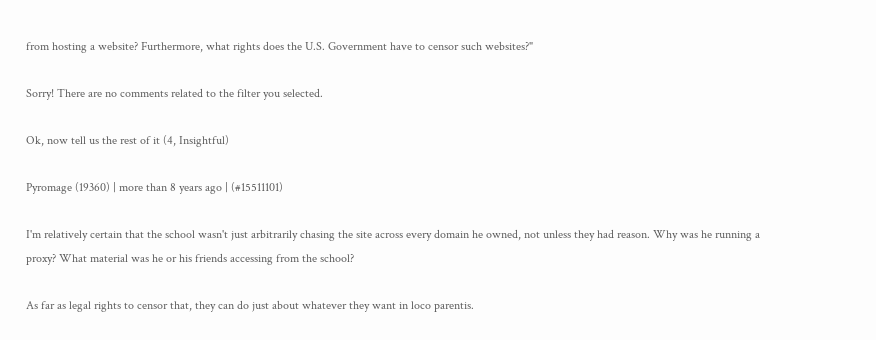from hosting a website? Furthermore, what rights does the U.S. Government have to censor such websites?"

Sorry! There are no comments related to the filter you selected.

Ok, now tell us the rest of it (4, Insightful)

Pyromage (19360) | more than 8 years ago | (#15511101)

I'm relatively certain that the school wasn't just arbitrarily chasing the site across every domain he owned, not unless they had reason. Why was he running a proxy? What material was he or his friends accessing from the school?

As far as legal rights to censor that, they can do just about whatever they want in loco parentis.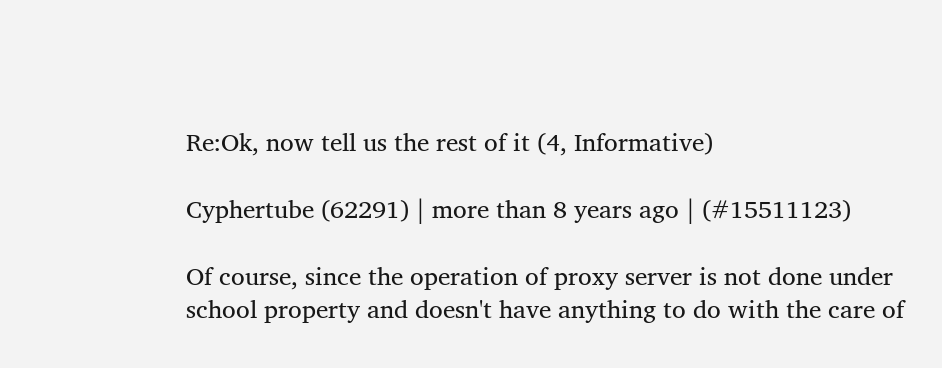Re:Ok, now tell us the rest of it (4, Informative)

Cyphertube (62291) | more than 8 years ago | (#15511123)

Of course, since the operation of proxy server is not done under school property and doesn't have anything to do with the care of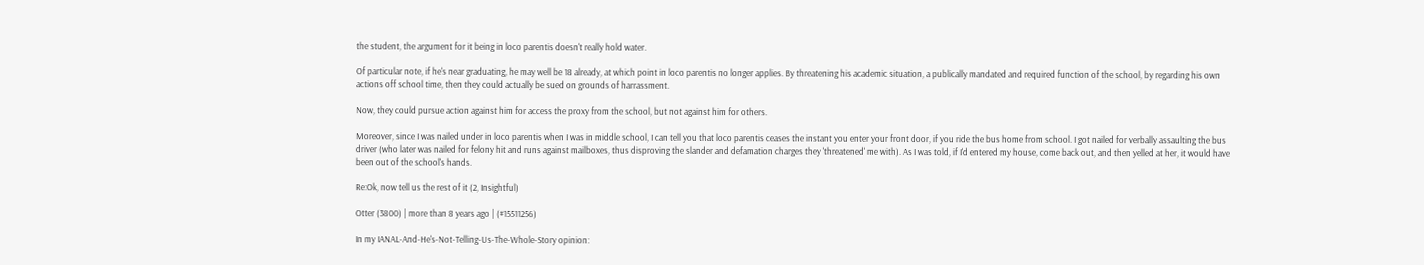the student, the argument for it being in loco parentis doesn't really hold water.

Of particular note, if he's near graduating, he may well be 18 already, at which point in loco parentis no longer applies. By threatening his academic situation, a publically mandated and required function of the school, by regarding his own actions off school time, then they could actually be sued on grounds of harrassment.

Now, they could pursue action against him for access the proxy from the school, but not against him for others.

Moreover, since I was nailed under in loco parentis when I was in middle school, I can tell you that loco parentis ceases the instant you enter your front door, if you ride the bus home from school. I got nailed for verbally assaulting the bus driver (who later was nailed for felony hit and runs against mailboxes, thus disproving the slander and defamation charges they 'threatened' me with). As I was told, if I'd entered my house, come back out, and then yelled at her, it would have been out of the school's hands.

Re:Ok, now tell us the rest of it (2, Insightful)

Otter (3800) | more than 8 years ago | (#15511256)

In my IANAL-And-He's-Not-Telling-Us-The-Whole-Story opinion: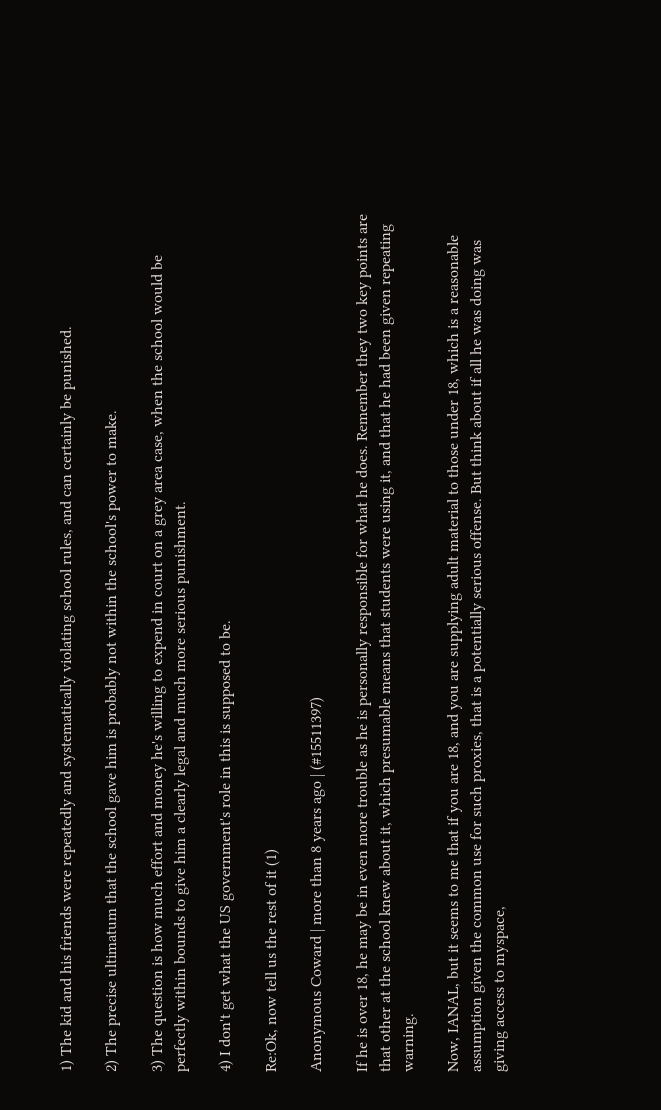1) The kid and his friends were repeatedly and systematically violating school rules, and can certainly be punished.

2) The precise ultimatum that the school gave him is probably not within the school's power to make.

3) The question is how much effort and money he's willing to expend in court on a grey area case, when the school would be perfectly within bounds to give him a clearly legal and much more serious punishment.

4) I don't get what the US government's role in this is supposed to be.

Re:Ok, now tell us the rest of it (1)

Anonymous Coward | more than 8 years ago | (#15511397)

If he is over 18, he may be in even more trouble as he is personally responsible for what he does. Remember they two key points are that other at the school knew about it, which presumable means that students were using it, and that he had been given repeating warning.

Now, IANAL, but it seems to me that if you are 18, and you are supplying adult material to those under 18, which is a reasonable assumption given the common use for such proxies, that is a potentially serious offense. But think about if all he was doing was giving access to myspace,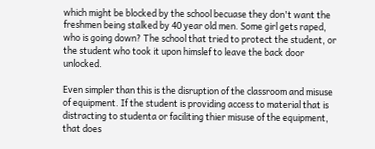which might be blocked by the school becuase they don't want the freshmen being stalked by 40 year old men. Some girl gets raped, who is going down? The school that tried to protect the student, or the student who took it upon himslef to leave the back door unlocked.

Even simpler than this is the disruption of the classroom and misuse of equipment. If the student is providing access to material that is distracting to studenta or faciliting thier misuse of the equipment, that does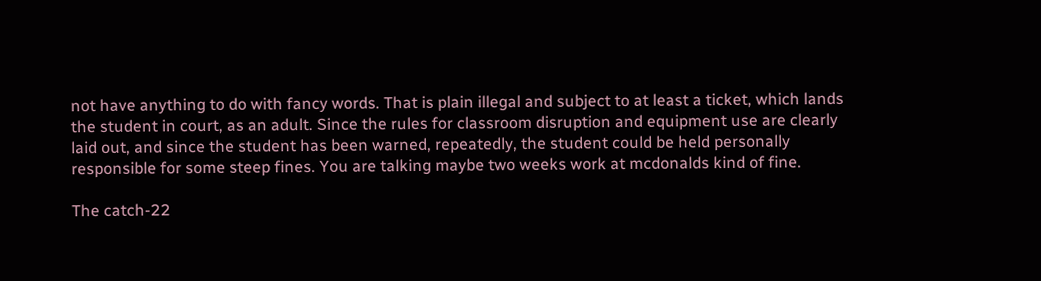not have anything to do with fancy words. That is plain illegal and subject to at least a ticket, which lands the student in court, as an adult. Since the rules for classroom disruption and equipment use are clearly laid out, and since the student has been warned, repeatedly, the student could be held personally responsible for some steep fines. You are talking maybe two weeks work at mcdonalds kind of fine.

The catch-22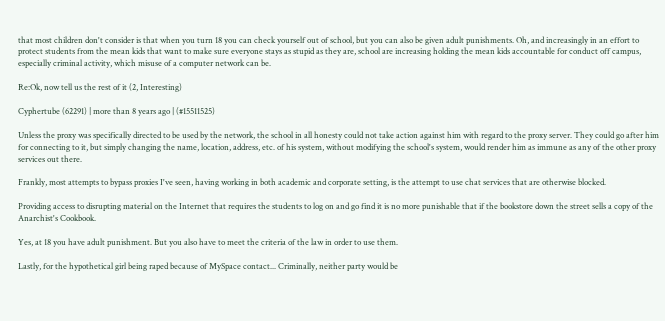that most children don't consider is that when you turn 18 you can check yourself out of school, but you can also be given adult punishments. Oh, and increasingly in an effort to protect students from the mean kids that want to make sure everyone stays as stupid as they are, school are increasing holding the mean kids accountable for conduct off campus, especially criminal activity, which misuse of a computer network can be.

Re:Ok, now tell us the rest of it (2, Interesting)

Cyphertube (62291) | more than 8 years ago | (#15511525)

Unless the proxy was specifically directed to be used by the network, the school in all honesty could not take action against him with regard to the proxy server. They could go after him for connecting to it, but simply changing the name, location, address, etc. of his system, without modifying the school's system, would render him as immune as any of the other proxy services out there.

Frankly, most attempts to bypass proxies I've seen, having working in both academic and corporate setting, is the attempt to use chat services that are otherwise blocked.

Providing access to disrupting material on the Internet that requires the students to log on and go find it is no more punishable that if the bookstore down the street sells a copy of the Anarchist's Cookbook.

Yes, at 18 you have adult punishment. But you also have to meet the criteria of the law in order to use them.

Lastly, for the hypothetical girl being raped because of MySpace contact... Criminally, neither party would be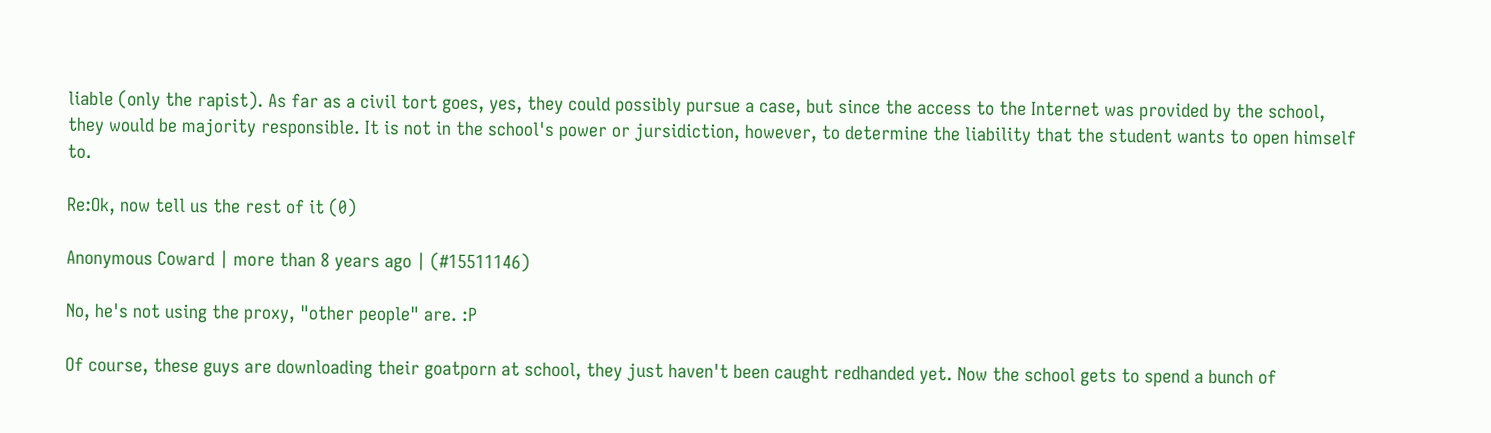liable (only the rapist). As far as a civil tort goes, yes, they could possibly pursue a case, but since the access to the Internet was provided by the school, they would be majority responsible. It is not in the school's power or jursidiction, however, to determine the liability that the student wants to open himself to.

Re:Ok, now tell us the rest of it (0)

Anonymous Coward | more than 8 years ago | (#15511146)

No, he's not using the proxy, "other people" are. :P

Of course, these guys are downloading their goatporn at school, they just haven't been caught redhanded yet. Now the school gets to spend a bunch of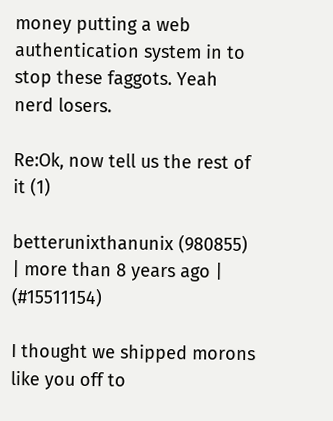money putting a web authentication system in to stop these faggots. Yeah nerd losers.

Re:Ok, now tell us the rest of it (1)

betterunixthanunix (980855) | more than 8 years ago | (#15511154)

I thought we shipped morons like you off to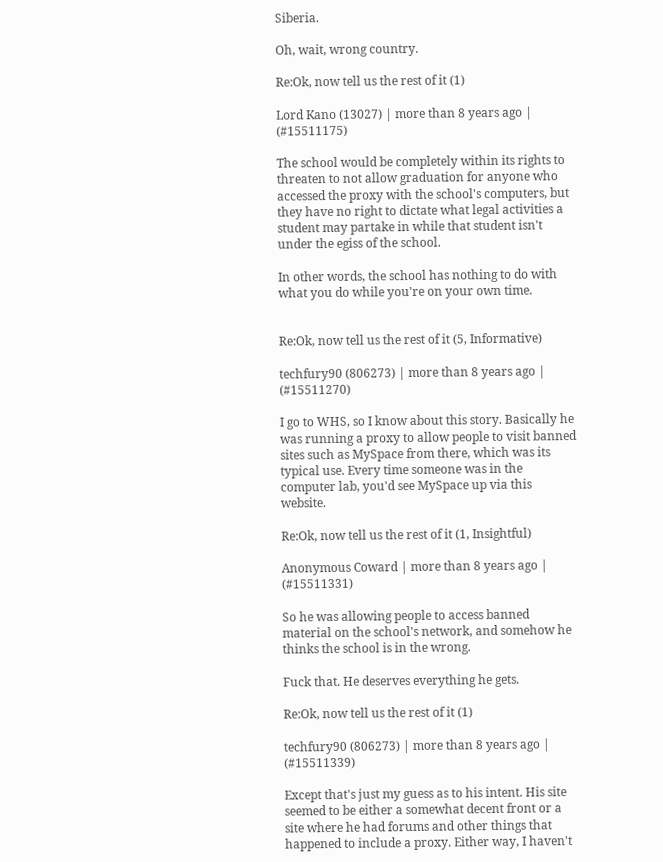Siberia.

Oh, wait, wrong country.

Re:Ok, now tell us the rest of it (1)

Lord Kano (13027) | more than 8 years ago | (#15511175)

The school would be completely within its rights to threaten to not allow graduation for anyone who accessed the proxy with the school's computers, but they have no right to dictate what legal activities a student may partake in while that student isn't under the egiss of the school.

In other words, the school has nothing to do with what you do while you're on your own time.


Re:Ok, now tell us the rest of it (5, Informative)

techfury90 (806273) | more than 8 years ago | (#15511270)

I go to WHS, so I know about this story. Basically he was running a proxy to allow people to visit banned sites such as MySpace from there, which was its typical use. Every time someone was in the computer lab, you'd see MySpace up via this website.

Re:Ok, now tell us the rest of it (1, Insightful)

Anonymous Coward | more than 8 years ago | (#15511331)

So he was allowing people to access banned material on the school's network, and somehow he thinks the school is in the wrong.

Fuck that. He deserves everything he gets.

Re:Ok, now tell us the rest of it (1)

techfury90 (806273) | more than 8 years ago | (#15511339)

Except that's just my guess as to his intent. His site seemed to be either a somewhat decent front or a site where he had forums and other things that happened to include a proxy. Either way, I haven't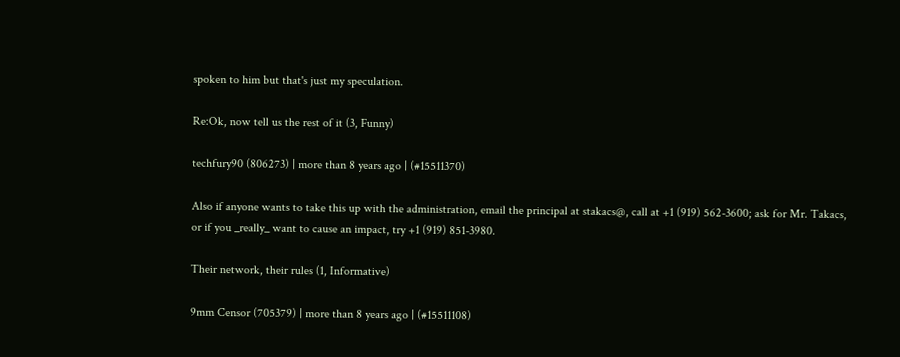spoken to him but that's just my speculation.

Re:Ok, now tell us the rest of it (3, Funny)

techfury90 (806273) | more than 8 years ago | (#15511370)

Also if anyone wants to take this up with the administration, email the principal at stakacs@, call at +1 (919) 562-3600; ask for Mr. Takacs, or if you _really_ want to cause an impact, try +1 (919) 851-3980.

Their network, their rules (1, Informative)

9mm Censor (705379) | more than 8 years ago | (#15511108)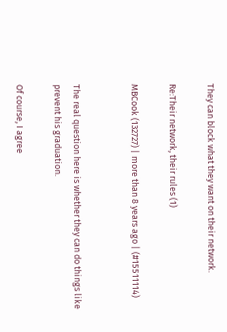They can block what they want on their network.

Re:Their network, their rules (1)

MBCook (132727) | more than 8 years ago | (#15511114)


The real question here is whether they can do things like prevent his graduation.

Of course, I agree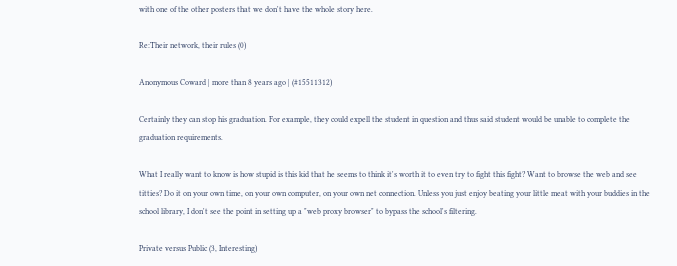with one of the other posters that we don't have the whole story here.

Re:Their network, their rules (0)

Anonymous Coward | more than 8 years ago | (#15511312)

Certainly they can stop his graduation. For example, they could expell the student in question and thus said student would be unable to complete the graduation requirements.

What I really want to know is how stupid is this kid that he seems to think it's worth it to even try to fight this fight? Want to browse the web and see titties? Do it on your own time, on your own computer, on your own net connection. Unless you just enjoy beating your little meat with your buddies in the school library, I don't see the point in setting up a "web proxy browser" to bypass the school's filtering.

Private versus Public (3, Interesting)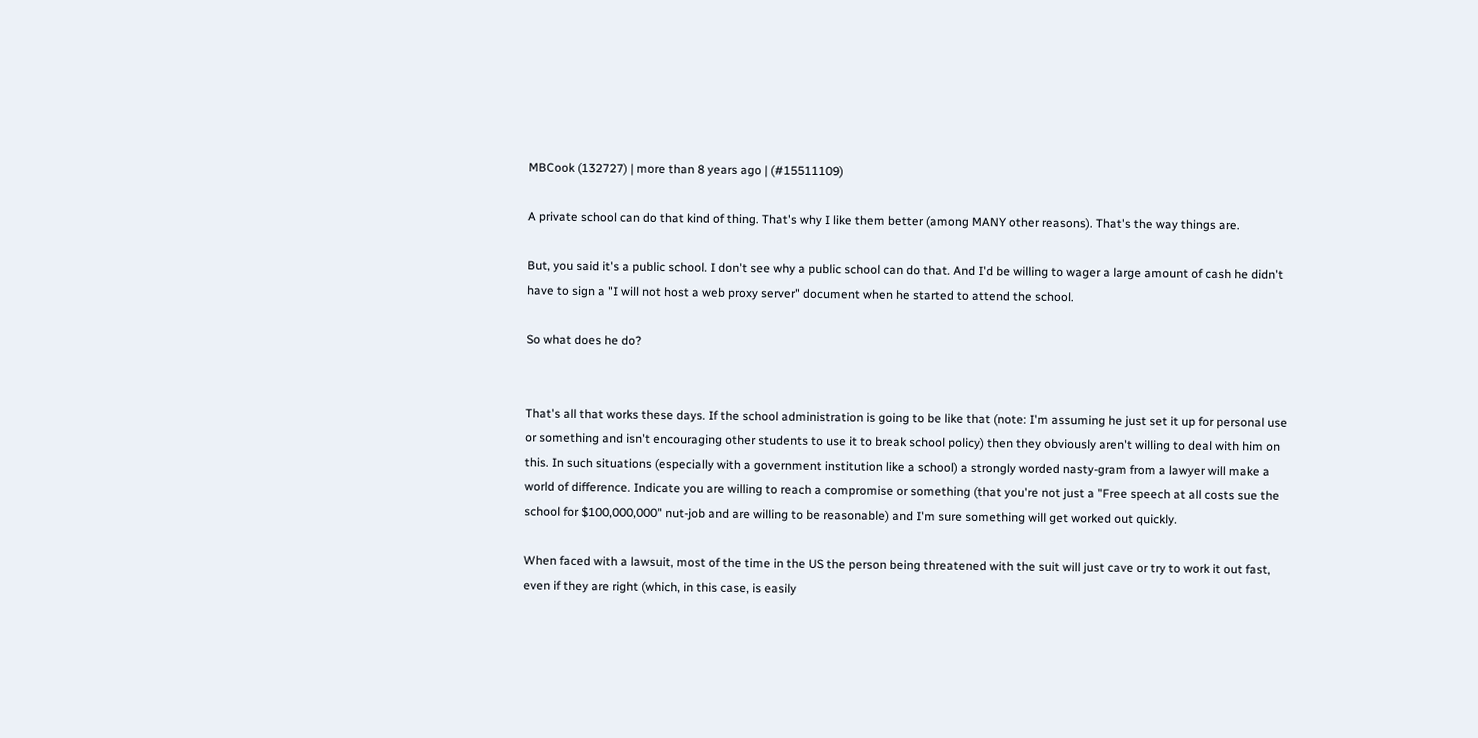MBCook (132727) | more than 8 years ago | (#15511109)

A private school can do that kind of thing. That's why I like them better (among MANY other reasons). That's the way things are.

But, you said it's a public school. I don't see why a public school can do that. And I'd be willing to wager a large amount of cash he didn't have to sign a "I will not host a web proxy server" document when he started to attend the school.

So what does he do?


That's all that works these days. If the school administration is going to be like that (note: I'm assuming he just set it up for personal use or something and isn't encouraging other students to use it to break school policy) then they obviously aren't willing to deal with him on this. In such situations (especially with a government institution like a school) a strongly worded nasty-gram from a lawyer will make a world of difference. Indicate you are willing to reach a compromise or something (that you're not just a "Free speech at all costs sue the school for $100,000,000" nut-job and are willing to be reasonable) and I'm sure something will get worked out quickly.

When faced with a lawsuit, most of the time in the US the person being threatened with the suit will just cave or try to work it out fast, even if they are right (which, in this case, is easily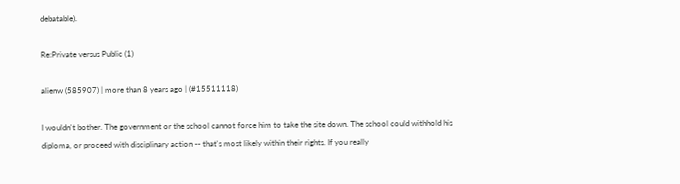debatable).

Re:Private versus Public (1)

alienw (585907) | more than 8 years ago | (#15511118)

I wouldn't bother. The government or the school cannot force him to take the site down. The school could withhold his diploma, or proceed with disciplinary action -- that's most likely within their rights. If you really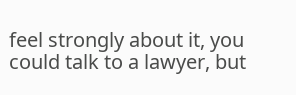feel strongly about it, you could talk to a lawyer, but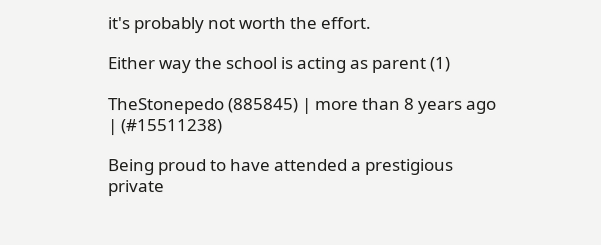it's probably not worth the effort.

Either way the school is acting as parent (1)

TheStonepedo (885845) | more than 8 years ago | (#15511238)

Being proud to have attended a prestigious private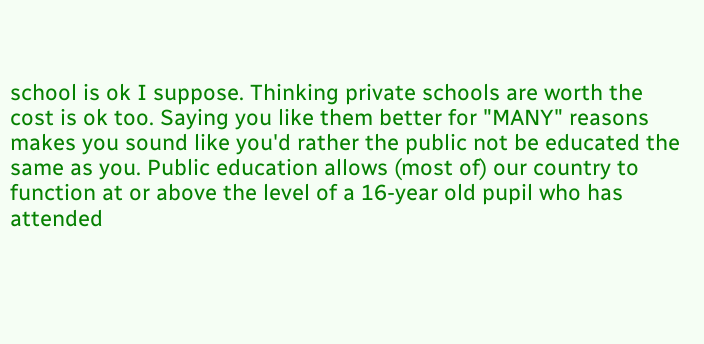school is ok I suppose. Thinking private schools are worth the cost is ok too. Saying you like them better for "MANY" reasons makes you sound like you'd rather the public not be educated the same as you. Public education allows (most of) our country to function at or above the level of a 16-year old pupil who has attended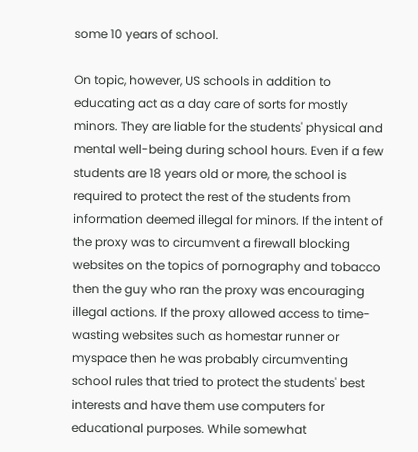some 10 years of school.

On topic, however, US schools in addition to educating act as a day care of sorts for mostly minors. They are liable for the students' physical and mental well-being during school hours. Even if a few students are 18 years old or more, the school is required to protect the rest of the students from information deemed illegal for minors. If the intent of the proxy was to circumvent a firewall blocking websites on the topics of pornography and tobacco then the guy who ran the proxy was encouraging illegal actions. If the proxy allowed access to time-wasting websites such as homestar runner or myspace then he was probably circumventing school rules that tried to protect the students' best interests and have them use computers for educational purposes. While somewhat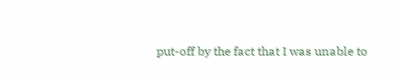put-off by the fact that I was unable to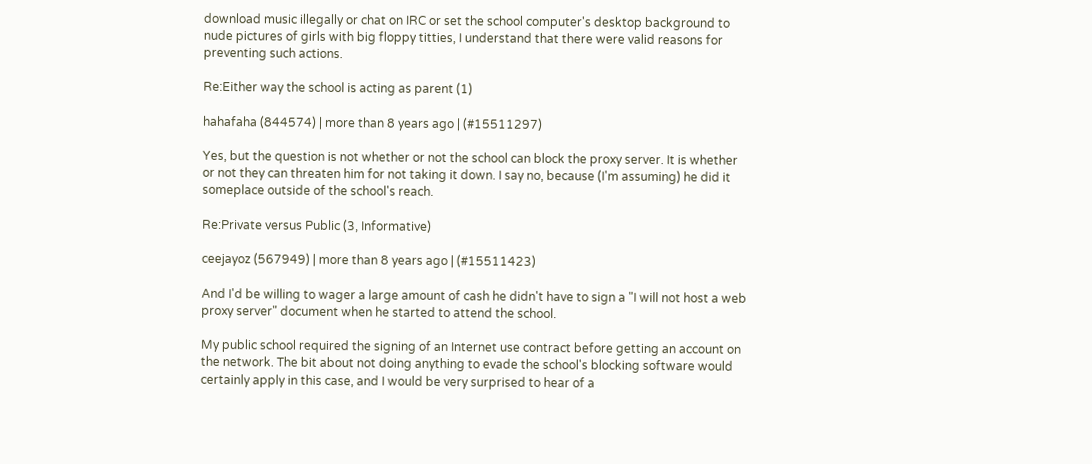download music illegally or chat on IRC or set the school computer's desktop background to nude pictures of girls with big floppy titties, I understand that there were valid reasons for preventing such actions.

Re:Either way the school is acting as parent (1)

hahafaha (844574) | more than 8 years ago | (#15511297)

Yes, but the question is not whether or not the school can block the proxy server. It is whether or not they can threaten him for not taking it down. I say no, because (I'm assuming) he did it someplace outside of the school's reach.

Re:Private versus Public (3, Informative)

ceejayoz (567949) | more than 8 years ago | (#15511423)

And I'd be willing to wager a large amount of cash he didn't have to sign a "I will not host a web proxy server" document when he started to attend the school.

My public school required the signing of an Internet use contract before getting an account on the network. The bit about not doing anything to evade the school's blocking software would certainly apply in this case, and I would be very surprised to hear of a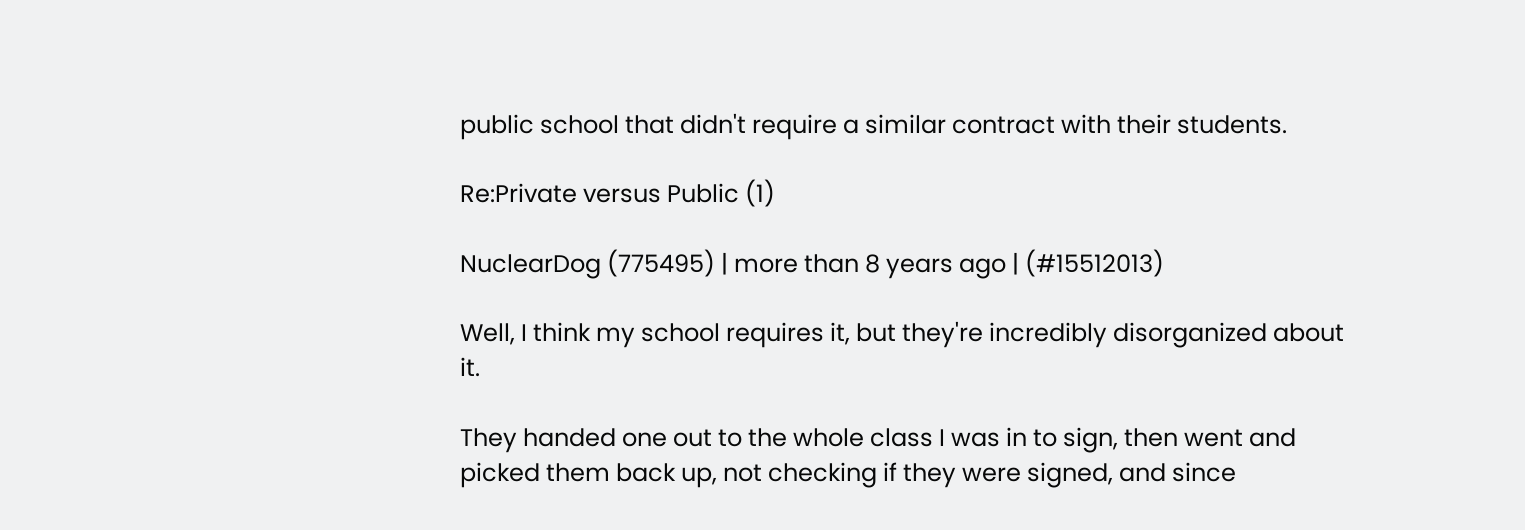public school that didn't require a similar contract with their students.

Re:Private versus Public (1)

NuclearDog (775495) | more than 8 years ago | (#15512013)

Well, I think my school requires it, but they're incredibly disorganized about it.

They handed one out to the whole class I was in to sign, then went and picked them back up, not checking if they were signed, and since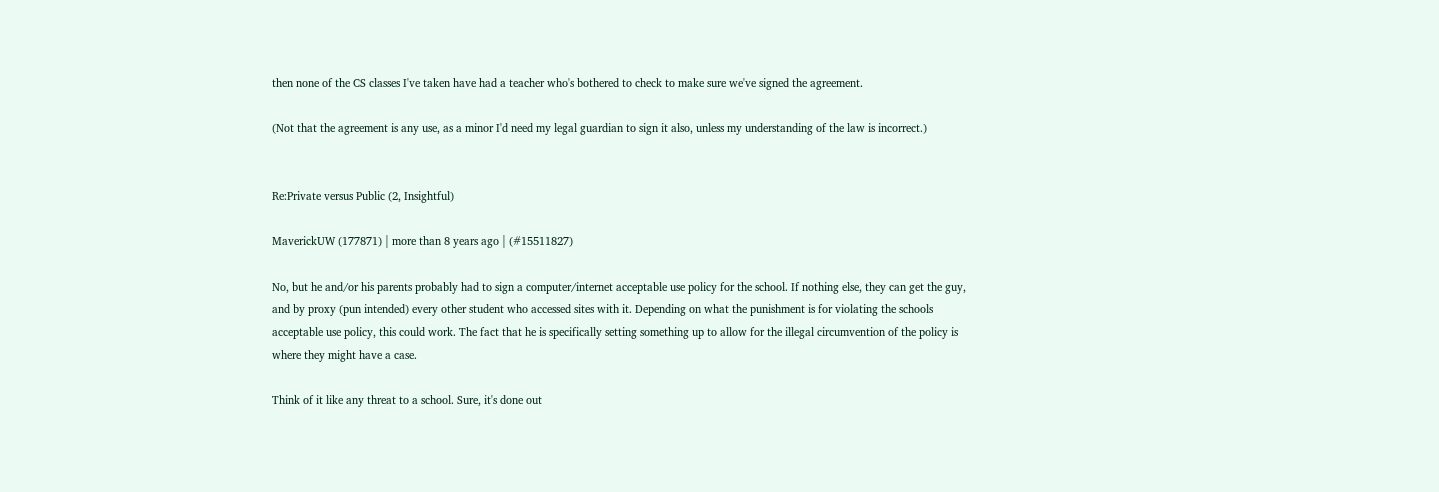then none of the CS classes I've taken have had a teacher who's bothered to check to make sure we've signed the agreement.

(Not that the agreement is any use, as a minor I'd need my legal guardian to sign it also, unless my understanding of the law is incorrect.)


Re:Private versus Public (2, Insightful)

MaverickUW (177871) | more than 8 years ago | (#15511827)

No, but he and/or his parents probably had to sign a computer/internet acceptable use policy for the school. If nothing else, they can get the guy, and by proxy (pun intended) every other student who accessed sites with it. Depending on what the punishment is for violating the schools acceptable use policy, this could work. The fact that he is specifically setting something up to allow for the illegal circumvention of the policy is where they might have a case.

Think of it like any threat to a school. Sure, it's done out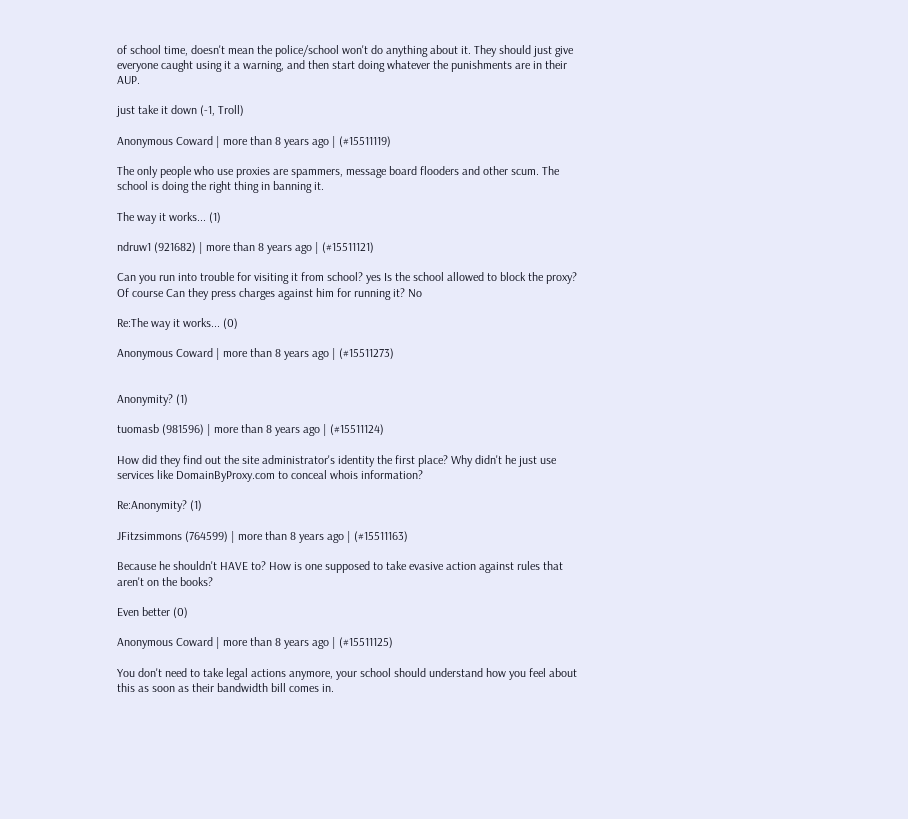of school time, doesn't mean the police/school won't do anything about it. They should just give everyone caught using it a warning, and then start doing whatever the punishments are in their AUP.

just take it down (-1, Troll)

Anonymous Coward | more than 8 years ago | (#15511119)

The only people who use proxies are spammers, message board flooders and other scum. The school is doing the right thing in banning it.

The way it works... (1)

ndruw1 (921682) | more than 8 years ago | (#15511121)

Can you run into trouble for visiting it from school? yes Is the school allowed to block the proxy? Of course Can they press charges against him for running it? No

Re:The way it works... (0)

Anonymous Coward | more than 8 years ago | (#15511273)


Anonymity? (1)

tuomasb (981596) | more than 8 years ago | (#15511124)

How did they find out the site administrator's identity the first place? Why didn't he just use services like DomainByProxy.com to conceal whois information?

Re:Anonymity? (1)

JFitzsimmons (764599) | more than 8 years ago | (#15511163)

Because he shouldn't HAVE to? How is one supposed to take evasive action against rules that aren't on the books?

Even better (0)

Anonymous Coward | more than 8 years ago | (#15511125)

You don't need to take legal actions anymore, your school should understand how you feel about this as soon as their bandwidth bill comes in.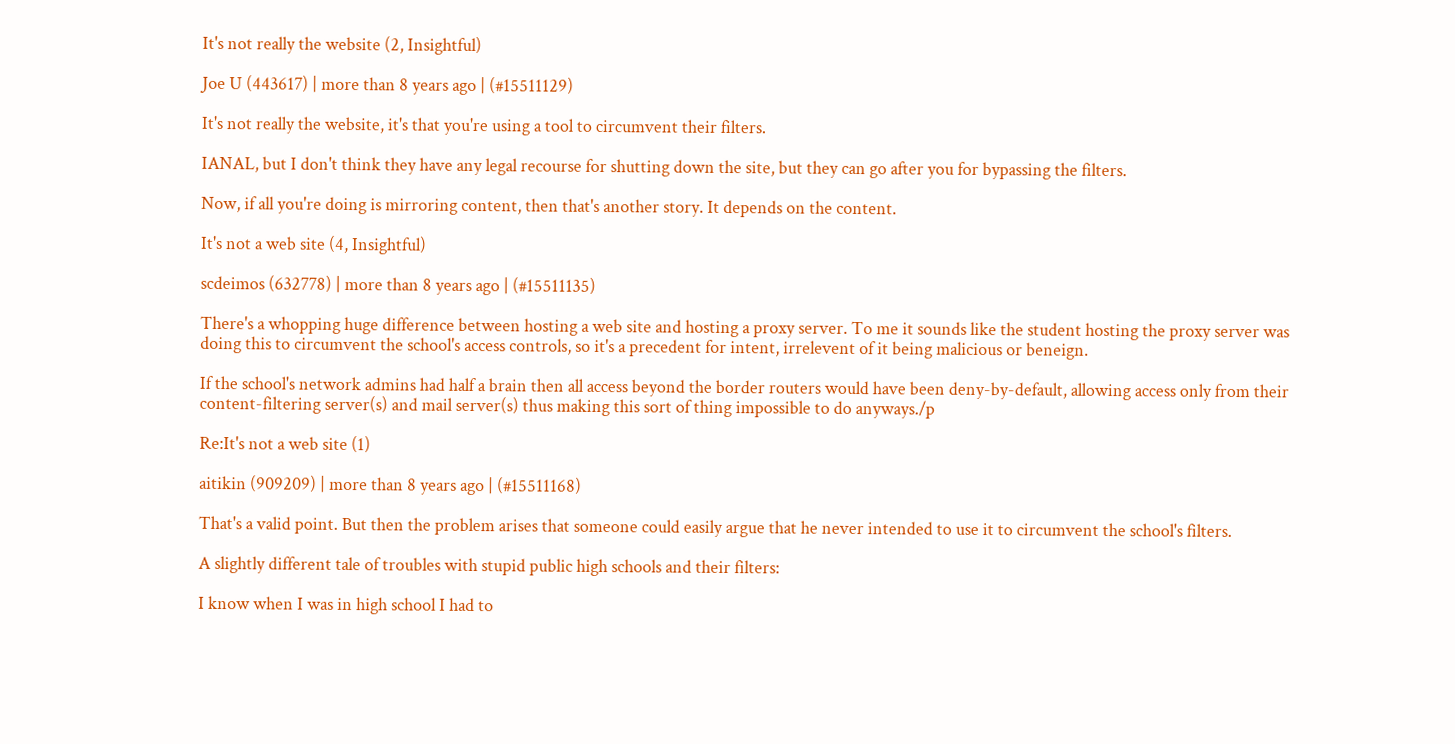It's not really the website (2, Insightful)

Joe U (443617) | more than 8 years ago | (#15511129)

It's not really the website, it's that you're using a tool to circumvent their filters.

IANAL, but I don't think they have any legal recourse for shutting down the site, but they can go after you for bypassing the filters.

Now, if all you're doing is mirroring content, then that's another story. It depends on the content.

It's not a web site (4, Insightful)

scdeimos (632778) | more than 8 years ago | (#15511135)

There's a whopping huge difference between hosting a web site and hosting a proxy server. To me it sounds like the student hosting the proxy server was doing this to circumvent the school's access controls, so it's a precedent for intent, irrelevent of it being malicious or beneign.

If the school's network admins had half a brain then all access beyond the border routers would have been deny-by-default, allowing access only from their content-filtering server(s) and mail server(s) thus making this sort of thing impossible to do anyways./p

Re:It's not a web site (1)

aitikin (909209) | more than 8 years ago | (#15511168)

That's a valid point. But then the problem arises that someone could easily argue that he never intended to use it to circumvent the school's filters.

A slightly different tale of troubles with stupid public high schools and their filters:

I know when I was in high school I had to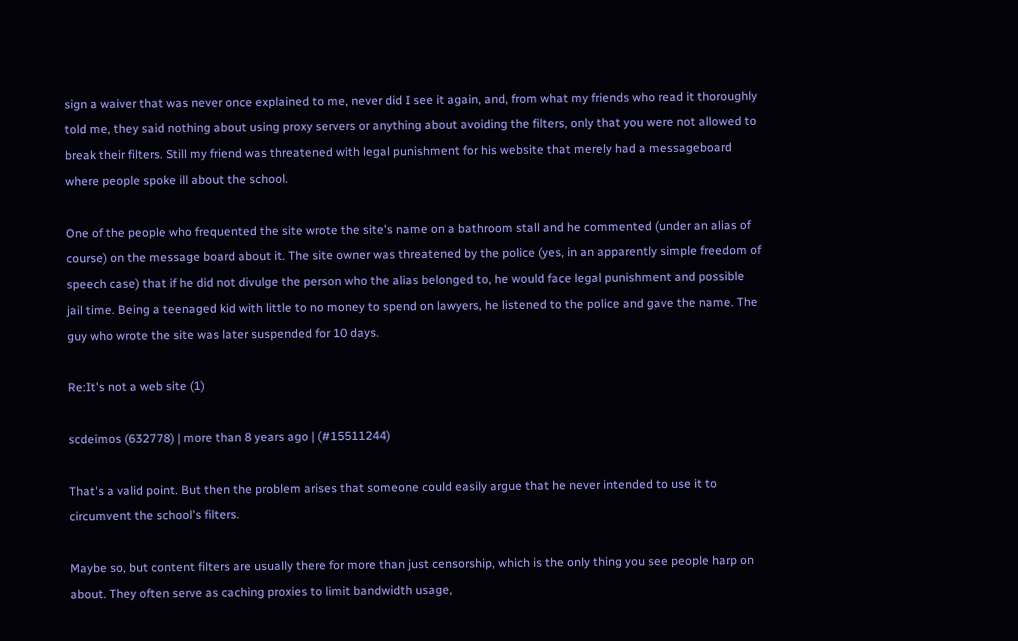sign a waiver that was never once explained to me, never did I see it again, and, from what my friends who read it thoroughly told me, they said nothing about using proxy servers or anything about avoiding the filters, only that you were not allowed to break their filters. Still my friend was threatened with legal punishment for his website that merely had a messageboard where people spoke ill about the school.

One of the people who frequented the site wrote the site's name on a bathroom stall and he commented (under an alias of course) on the message board about it. The site owner was threatened by the police (yes, in an apparently simple freedom of speech case) that if he did not divulge the person who the alias belonged to, he would face legal punishment and possible jail time. Being a teenaged kid with little to no money to spend on lawyers, he listened to the police and gave the name. The guy who wrote the site was later suspended for 10 days.

Re:It's not a web site (1)

scdeimos (632778) | more than 8 years ago | (#15511244)

That's a valid point. But then the problem arises that someone could easily argue that he never intended to use it to circumvent the school's filters.

Maybe so, but content filters are usually there for more than just censorship, which is the only thing you see people harp on about. They often serve as caching proxies to limit bandwidth usage,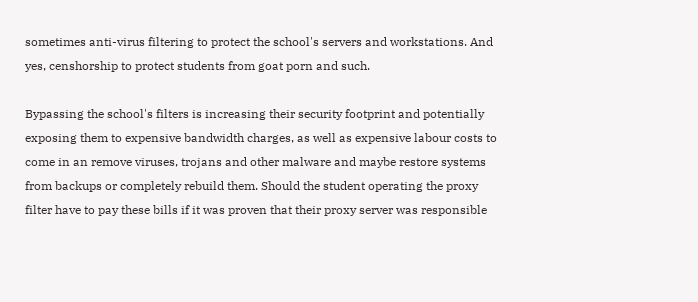sometimes anti-virus filtering to protect the school's servers and workstations. And yes, censhorship to protect students from goat porn and such.

Bypassing the school's filters is increasing their security footprint and potentially exposing them to expensive bandwidth charges, as well as expensive labour costs to come in an remove viruses, trojans and other malware and maybe restore systems from backups or completely rebuild them. Should the student operating the proxy filter have to pay these bills if it was proven that their proxy server was responsible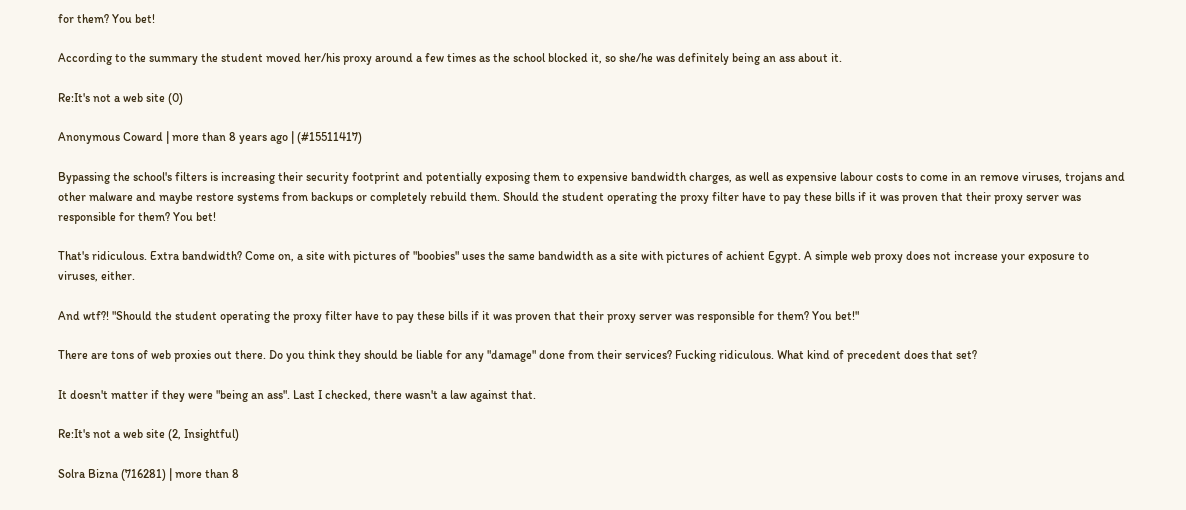for them? You bet!

According to the summary the student moved her/his proxy around a few times as the school blocked it, so she/he was definitely being an ass about it.

Re:It's not a web site (0)

Anonymous Coward | more than 8 years ago | (#15511417)

Bypassing the school's filters is increasing their security footprint and potentially exposing them to expensive bandwidth charges, as well as expensive labour costs to come in an remove viruses, trojans and other malware and maybe restore systems from backups or completely rebuild them. Should the student operating the proxy filter have to pay these bills if it was proven that their proxy server was responsible for them? You bet!

That's ridiculous. Extra bandwidth? Come on, a site with pictures of "boobies" uses the same bandwidth as a site with pictures of achient Egypt. A simple web proxy does not increase your exposure to viruses, either.

And wtf?! "Should the student operating the proxy filter have to pay these bills if it was proven that their proxy server was responsible for them? You bet!"

There are tons of web proxies out there. Do you think they should be liable for any "damage" done from their services? Fucking ridiculous. What kind of precedent does that set?

It doesn't matter if they were "being an ass". Last I checked, there wasn't a law against that.

Re:It's not a web site (2, Insightful)

Solra Bizna (716281) | more than 8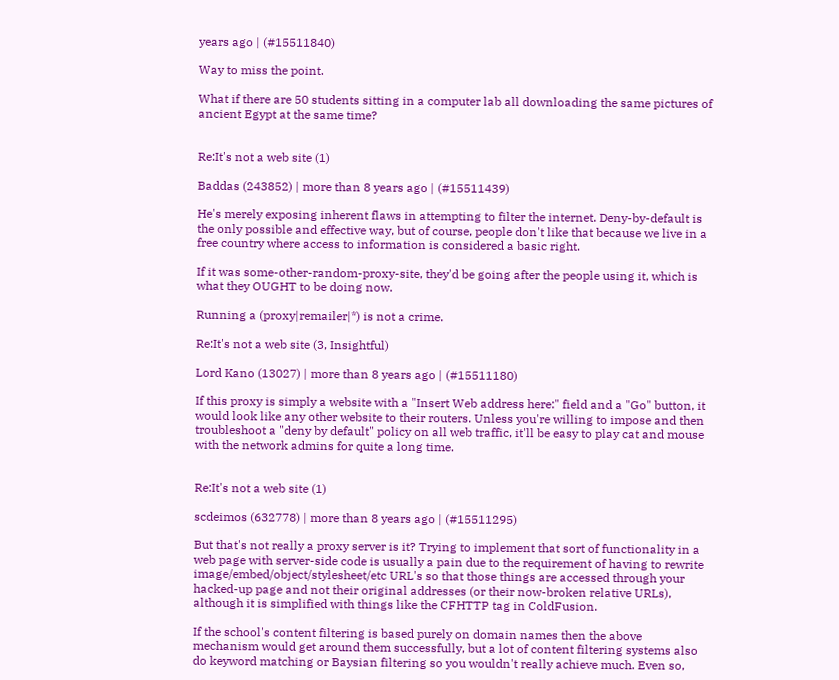years ago | (#15511840)

Way to miss the point.

What if there are 50 students sitting in a computer lab all downloading the same pictures of ancient Egypt at the same time?


Re:It's not a web site (1)

Baddas (243852) | more than 8 years ago | (#15511439)

He's merely exposing inherent flaws in attempting to filter the internet. Deny-by-default is the only possible and effective way, but of course, people don't like that because we live in a free country where access to information is considered a basic right.

If it was some-other-random-proxy-site, they'd be going after the people using it, which is what they OUGHT to be doing now.

Running a (proxy|remailer|*) is not a crime.

Re:It's not a web site (3, Insightful)

Lord Kano (13027) | more than 8 years ago | (#15511180)

If this proxy is simply a website with a "Insert Web address here:" field and a "Go" button, it would look like any other website to their routers. Unless you're willing to impose and then troubleshoot a "deny by default" policy on all web traffic, it'll be easy to play cat and mouse with the network admins for quite a long time.


Re:It's not a web site (1)

scdeimos (632778) | more than 8 years ago | (#15511295)

But that's not really a proxy server is it? Trying to implement that sort of functionality in a web page with server-side code is usually a pain due to the requirement of having to rewrite image/embed/object/stylesheet/etc URL's so that those things are accessed through your hacked-up page and not their original addresses (or their now-broken relative URLs), although it is simplified with things like the CFHTTP tag in ColdFusion.

If the school's content filtering is based purely on domain names then the above mechanism would get around them successfully, but a lot of content filtering systems also do keyword matching or Baysian filtering so you wouldn't really achieve much. Even so,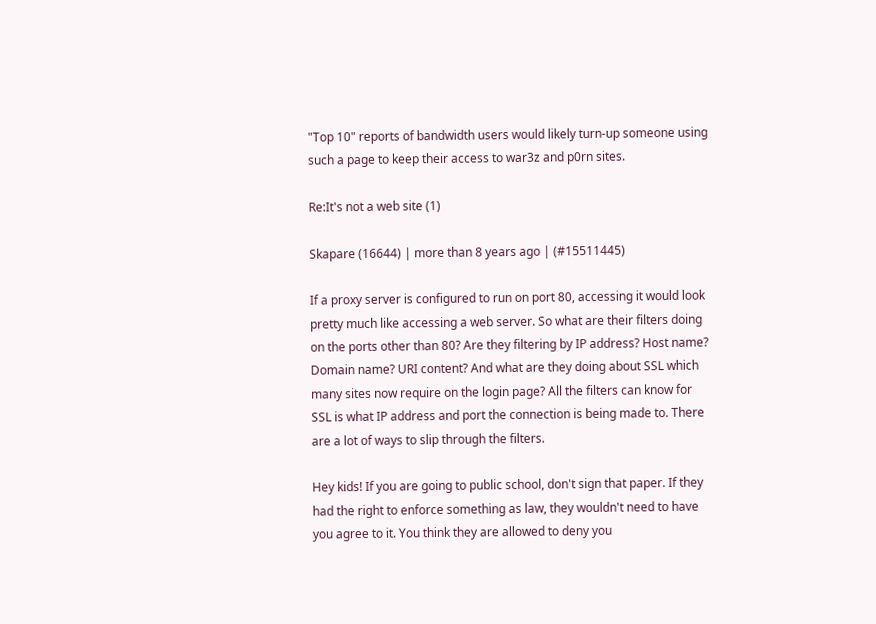"Top 10" reports of bandwidth users would likely turn-up someone using such a page to keep their access to war3z and p0rn sites.

Re:It's not a web site (1)

Skapare (16644) | more than 8 years ago | (#15511445)

If a proxy server is configured to run on port 80, accessing it would look pretty much like accessing a web server. So what are their filters doing on the ports other than 80? Are they filtering by IP address? Host name? Domain name? URI content? And what are they doing about SSL which many sites now require on the login page? All the filters can know for SSL is what IP address and port the connection is being made to. There are a lot of ways to slip through the filters.

Hey kids! If you are going to public school, don't sign that paper. If they had the right to enforce something as law, they wouldn't need to have you agree to it. You think they are allowed to deny you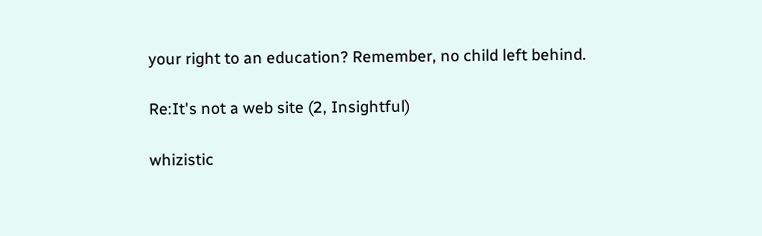your right to an education? Remember, no child left behind.

Re:It's not a web site (2, Insightful)

whizistic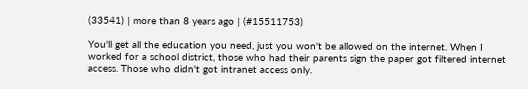(33541) | more than 8 years ago | (#15511753)

You'll get all the education you need, just you won't be allowed on the internet. When I worked for a school district, those who had their parents sign the paper got filtered internet access. Those who didn't got intranet access only.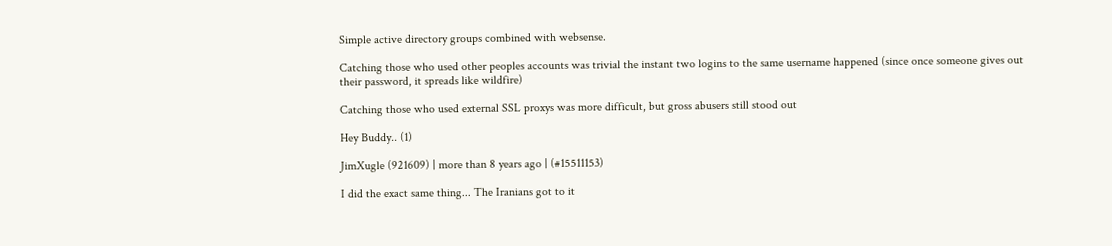Simple active directory groups combined with websense.

Catching those who used other peoples accounts was trivial the instant two logins to the same username happened (since once someone gives out their password, it spreads like wildfire)

Catching those who used external SSL proxys was more difficult, but gross abusers still stood out

Hey Buddy.. (1)

JimXugle (921609) | more than 8 years ago | (#15511153)

I did the exact same thing... The Iranians got to it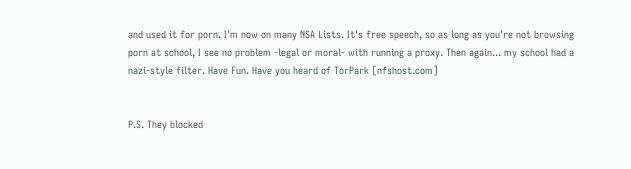and used it for porn. I'm now on many NSA Lists. It's free speech, so as long as you're not browsing porn at school, I see no problem -legal or moral- with running a proxy. Then again... my school had a nazi-style filter. Have Fun. Have you heard of TorPark [nfshost.com]


P.S. They blocked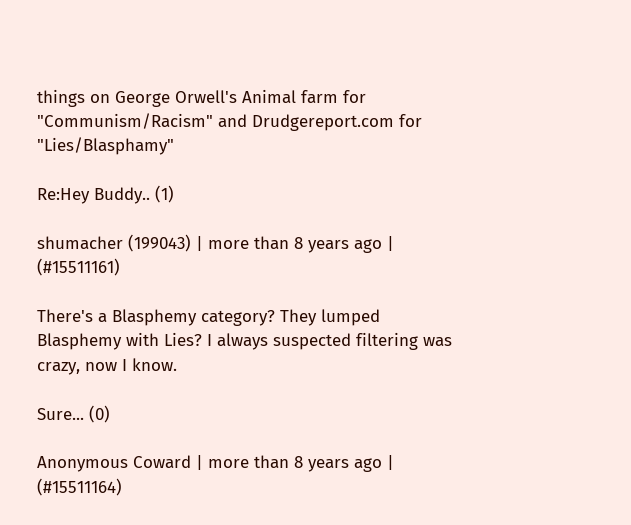things on George Orwell's Animal farm for "Communism/Racism" and Drudgereport.com for "Lies/Blasphamy"

Re:Hey Buddy.. (1)

shumacher (199043) | more than 8 years ago | (#15511161)

There's a Blasphemy category? They lumped Blasphemy with Lies? I always suspected filtering was crazy, now I know.

Sure... (0)

Anonymous Coward | more than 8 years ago | (#15511164)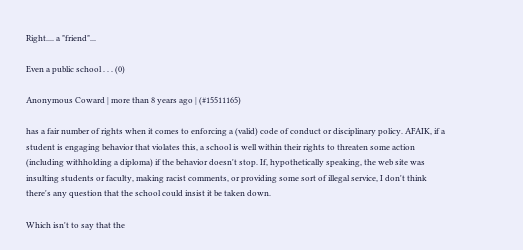Right.... a "friend"...

Even a public school . . . (0)

Anonymous Coward | more than 8 years ago | (#15511165)

has a fair number of rights when it comes to enforcing a (valid) code of conduct or disciplinary policy. AFAIK, if a student is engaging behavior that violates this, a school is well within their rights to threaten some action (including withholding a diploma) if the behavior doesn't stop. If, hypothetically speaking, the web site was insulting students or faculty, making racist comments, or providing some sort of illegal service, I don't think there's any question that the school could insist it be taken down.

Which isn't to say that the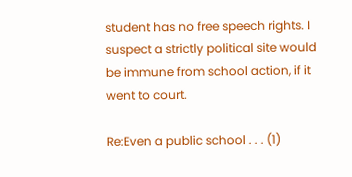student has no free speech rights. I suspect a strictly political site would be immune from school action, if it went to court.

Re:Even a public school . . . (1)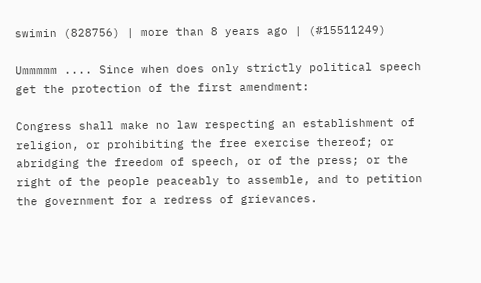swimin (828756) | more than 8 years ago | (#15511249)

Ummmmm .... Since when does only strictly political speech get the protection of the first amendment:

Congress shall make no law respecting an establishment of religion, or prohibiting the free exercise thereof; or abridging the freedom of speech, or of the press; or the right of the people peaceably to assemble, and to petition the government for a redress of grievances.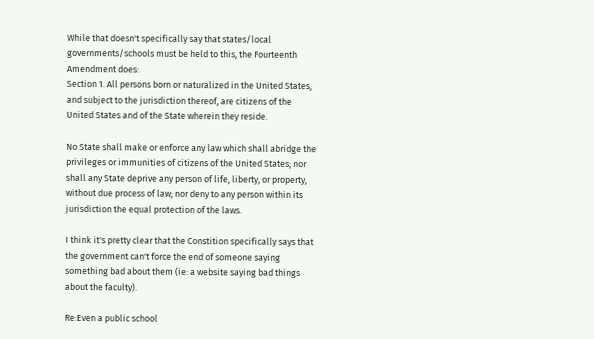While that doesn't specifically say that states/local governments/schools must be held to this, the Fourteenth Amendment does:
Section 1. All persons born or naturalized in the United States, and subject to the jurisdiction thereof, are citizens of the United States and of the State wherein they reside.

No State shall make or enforce any law which shall abridge the privileges or immunities of citizens of the United States; nor shall any State deprive any person of life, liberty, or property, without due process of law; nor deny to any person within its jurisdiction the equal protection of the laws.

I think it's pretty clear that the Constition specifically says that the government can't force the end of someone saying something bad about them (ie: a website saying bad things about the faculty).

Re:Even a public school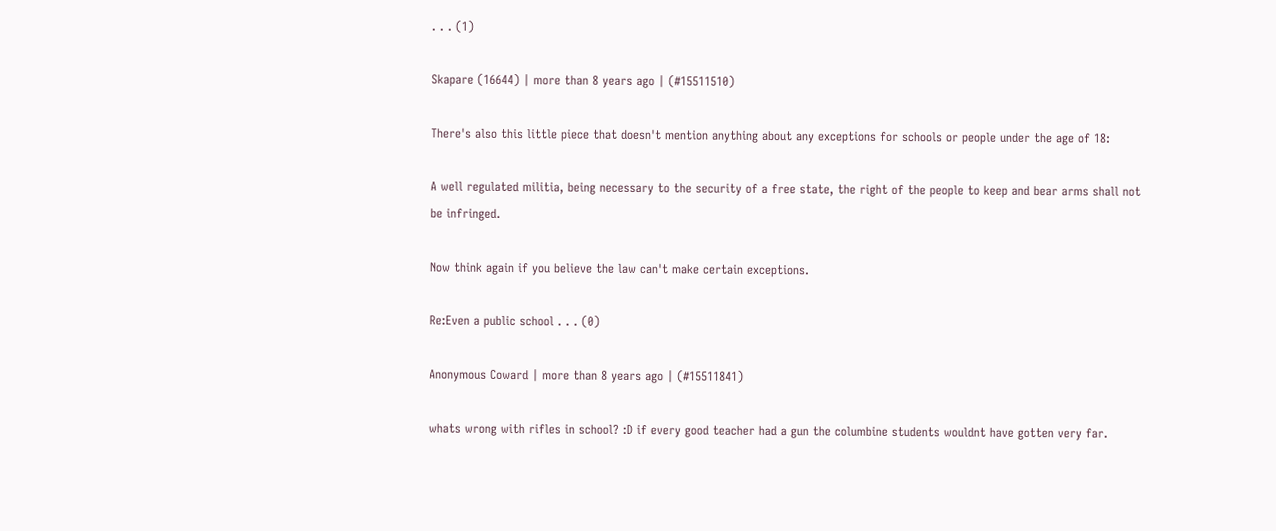. . . (1)

Skapare (16644) | more than 8 years ago | (#15511510)

There's also this little piece that doesn't mention anything about any exceptions for schools or people under the age of 18:

A well regulated militia, being necessary to the security of a free state, the right of the people to keep and bear arms shall not be infringed.

Now think again if you believe the law can't make certain exceptions.

Re:Even a public school . . . (0)

Anonymous Coward | more than 8 years ago | (#15511841)

whats wrong with rifles in school? :D if every good teacher had a gun the columbine students wouldnt have gotten very far.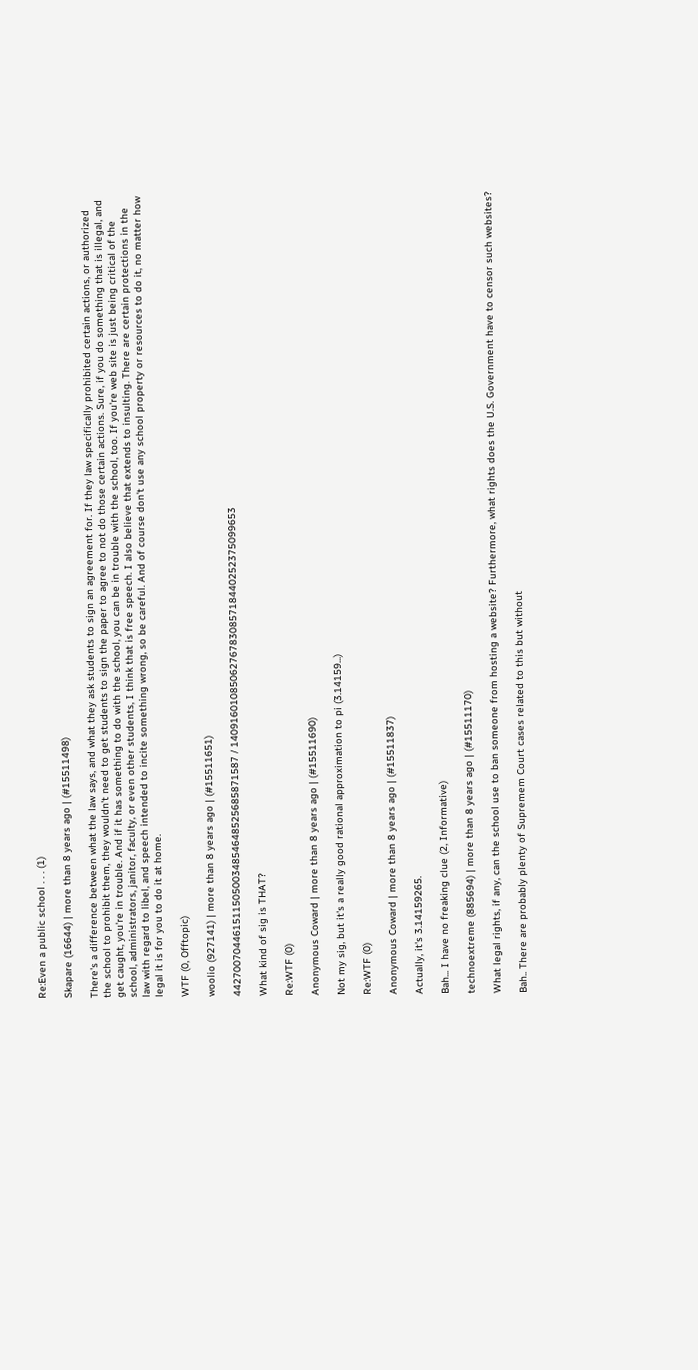Re:Even a public school . . . (1)

Skapare (16644) | more than 8 years ago | (#15511498)

There's a difference between what the law says, and what they ask students to sign an agreement for. If they law specifically prohibited certain actions, or authorized the school to prohibit them, they wouldn't need to get students to sign the paper to agree to not do those certain actions. Sure, if you do something that is illegal, and get caught, you're in trouble. And if it has something to do with the school, you can be in trouble with the school, too. If you're web site is just being critical of the school, administrators, janitor, faculty, or even other students, I think that is free speech. I also believe that extends to insulting. There are certain protections in the law with regard to libel, and speech intended to incite something wrong, so be careful. And of course don't use any school property or resources to do it, no matter how legal it is for you to do it at home.

WTF (0, Offtopic)

woolio (927141) | more than 8 years ago | (#15511651)

4427007044615115050034854648525685871587 / 1409160108506276783085718440252375099653

What kind of sig is THAT?

Re:WTF (0)

Anonymous Coward | more than 8 years ago | (#15511690)

Not my sig, but it's a really good rational approximation to pi (3.14159...)

Re:WTF (0)

Anonymous Coward | more than 8 years ago | (#15511837)

Actually, it's 3.14159265.

Bah... I have no freaking clue (2, Informative)

technoextreme (885694) | more than 8 years ago | (#15511170)

What legal rights, if any, can the school use to ban someone from hosting a website? Furthermore, what rights does the U.S. Government have to censor such websites?

Bah.. There are probably plenty of Supremem Court cases related to this but without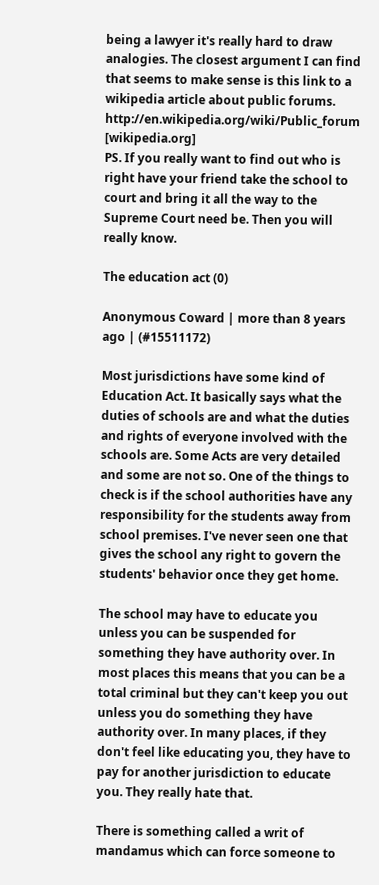being a lawyer it's really hard to draw analogies. The closest argument I can find that seems to make sense is this link to a wikipedia article about public forums.
http://en.wikipedia.org/wiki/Public_forum [wikipedia.org]
PS. If you really want to find out who is right have your friend take the school to court and bring it all the way to the Supreme Court need be. Then you will really know.

The education act (0)

Anonymous Coward | more than 8 years ago | (#15511172)

Most jurisdictions have some kind of Education Act. It basically says what the duties of schools are and what the duties and rights of everyone involved with the schools are. Some Acts are very detailed and some are not so. One of the things to check is if the school authorities have any responsibility for the students away from school premises. I've never seen one that gives the school any right to govern the students' behavior once they get home.

The school may have to educate you unless you can be suspended for something they have authority over. In most places this means that you can be a total criminal but they can't keep you out unless you do something they have authority over. In many places, if they don't feel like educating you, they have to pay for another jurisdiction to educate you. They really hate that.

There is something called a writ of mandamus which can force someone to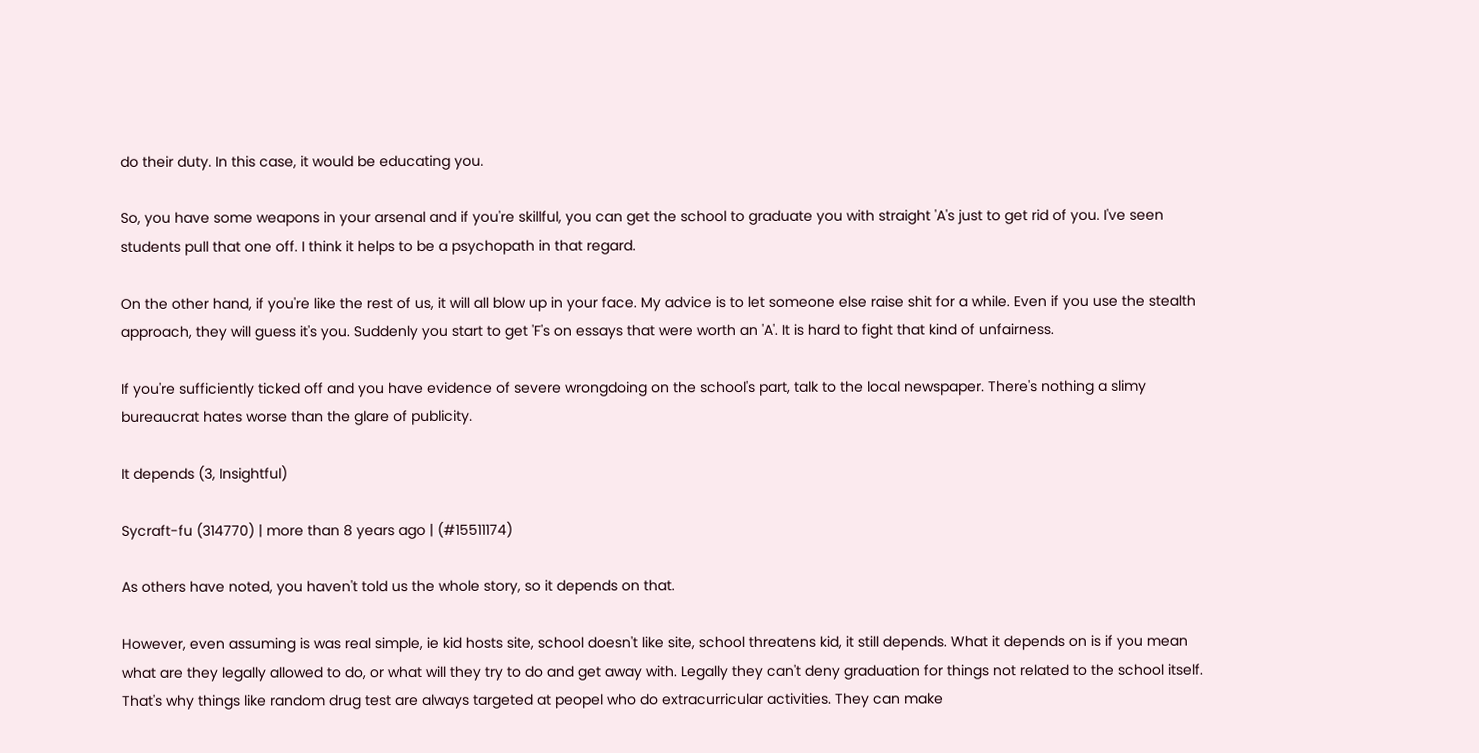do their duty. In this case, it would be educating you.

So, you have some weapons in your arsenal and if you're skillful, you can get the school to graduate you with straight 'A's just to get rid of you. I've seen students pull that one off. I think it helps to be a psychopath in that regard.

On the other hand, if you're like the rest of us, it will all blow up in your face. My advice is to let someone else raise shit for a while. Even if you use the stealth approach, they will guess it's you. Suddenly you start to get 'F's on essays that were worth an 'A'. It is hard to fight that kind of unfairness.

If you're sufficiently ticked off and you have evidence of severe wrongdoing on the school's part, talk to the local newspaper. There's nothing a slimy bureaucrat hates worse than the glare of publicity.

It depends (3, Insightful)

Sycraft-fu (314770) | more than 8 years ago | (#15511174)

As others have noted, you haven't told us the whole story, so it depends on that.

However, even assuming is was real simple, ie kid hosts site, school doesn't like site, school threatens kid, it still depends. What it depends on is if you mean what are they legally allowed to do, or what will they try to do and get away with. Legally they can't deny graduation for things not related to the school itself. That's why things like random drug test are always targeted at peopel who do extracurricular activities. They can make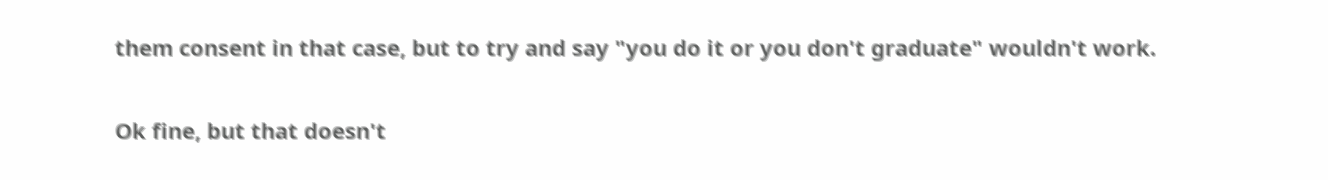them consent in that case, but to try and say "you do it or you don't graduate" wouldn't work.

Ok fine, but that doesn't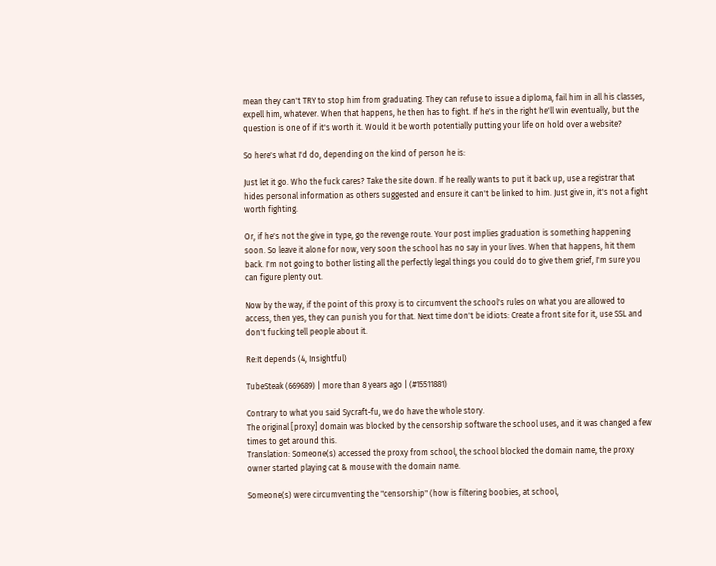mean they can't TRY to stop him from graduating. They can refuse to issue a diploma, fail him in all his classes, expell him, whatever. When that happens, he then has to fight. If he's in the right he'll win eventually, but the question is one of if it's worth it. Would it be worth potentially putting your life on hold over a website?

So here's what I'd do, depending on the kind of person he is:

Just let it go. Who the fuck cares? Take the site down. If he really wants to put it back up, use a registrar that hides personal information as others suggested and ensure it can't be linked to him. Just give in, it's not a fight worth fighting.

Or, if he's not the give in type, go the revenge route. Your post implies graduation is something happening soon. So leave it alone for now, very soon the school has no say in your lives. When that happens, hit them back. I'm not going to bother listing all the perfectly legal things you could do to give them grief, I'm sure you can figure plenty out.

Now by the way, if the point of this proxy is to circumvent the school's rules on what you are allowed to access, then yes, they can punish you for that. Next time don't be idiots: Create a front site for it, use SSL and don't fucking tell people about it.

Re:It depends (4, Insightful)

TubeSteak (669689) | more than 8 years ago | (#15511881)

Contrary to what you said Sycraft-fu, we do have the whole story.
The original [proxy] domain was blocked by the censorship software the school uses, and it was changed a few times to get around this.
Translation: Someone(s) accessed the proxy from school, the school blocked the domain name, the proxy owner started playing cat & mouse with the domain name.

Someone(s) were circumventing the "censorship" (how is filtering boobies, at school,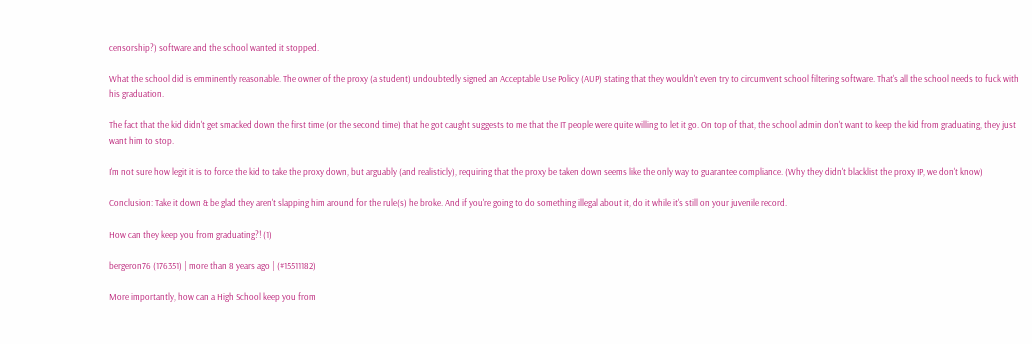censorship?) software and the school wanted it stopped.

What the school did is emminently reasonable. The owner of the proxy (a student) undoubtedly signed an Acceptable Use Policy (AUP) stating that they wouldn't even try to circumvent school filtering software. That's all the school needs to fuck with his graduation.

The fact that the kid didn't get smacked down the first time (or the second time) that he got caught suggests to me that the IT people were quite willing to let it go. On top of that, the school admin don't want to keep the kid from graduating, they just want him to stop.

I'm not sure how legit it is to force the kid to take the proxy down, but arguably (and realisticly), requiring that the proxy be taken down seems like the only way to guarantee compliance. (Why they didn't blacklist the proxy IP, we don't know)

Conclusion: Take it down & be glad they aren't slapping him around for the rule(s) he broke. And if you're going to do something illegal about it, do it while it's still on your juvenile record.

How can they keep you from graduating?! (1)

bergeron76 (176351) | more than 8 years ago | (#15511182)

More importantly, how can a High School keep you from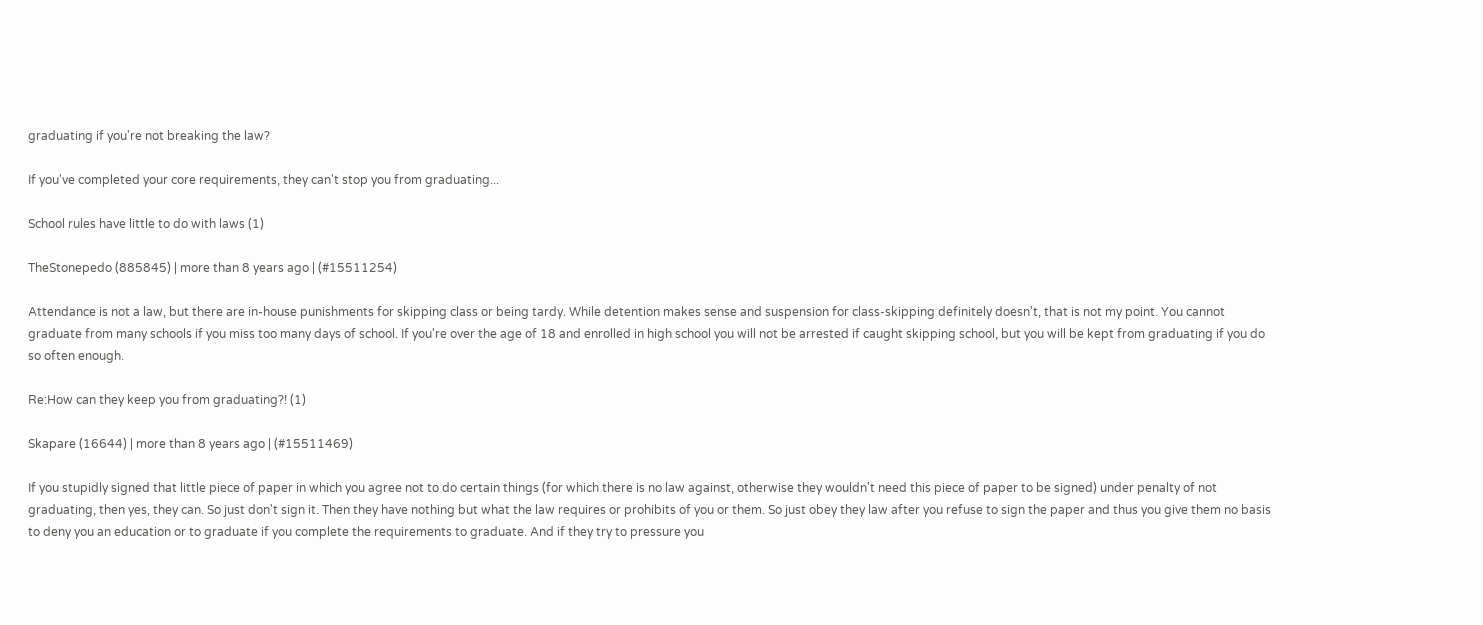graduating if you're not breaking the law?

If you've completed your core requirements, they can't stop you from graduating...

School rules have little to do with laws (1)

TheStonepedo (885845) | more than 8 years ago | (#15511254)

Attendance is not a law, but there are in-house punishments for skipping class or being tardy. While detention makes sense and suspension for class-skipping definitely doesn't, that is not my point. You cannot graduate from many schools if you miss too many days of school. If you're over the age of 18 and enrolled in high school you will not be arrested if caught skipping school, but you will be kept from graduating if you do so often enough.

Re:How can they keep you from graduating?! (1)

Skapare (16644) | more than 8 years ago | (#15511469)

If you stupidly signed that little piece of paper in which you agree not to do certain things (for which there is no law against, otherwise they wouldn't need this piece of paper to be signed) under penalty of not graduating, then yes, they can. So just don't sign it. Then they have nothing but what the law requires or prohibits of you or them. So just obey they law after you refuse to sign the paper and thus you give them no basis to deny you an education or to graduate if you complete the requirements to graduate. And if they try to pressure you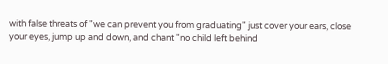with false threats of "we can prevent you from graduating" just cover your ears, close your eyes, jump up and down, and chant "no child left behind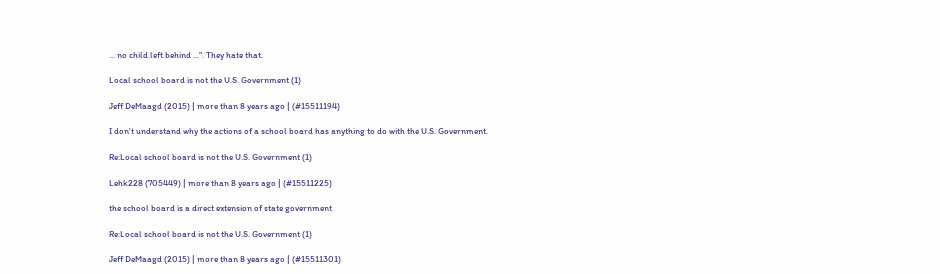... no child left behind ...". They hate that.

Local school board is not the U.S. Government (1)

Jeff DeMaagd (2015) | more than 8 years ago | (#15511194)

I don't understand why the actions of a school board has anything to do with the U.S. Government.

Re:Local school board is not the U.S. Government (1)

Lehk228 (705449) | more than 8 years ago | (#15511225)

the school board is a direct extension of state government

Re:Local school board is not the U.S. Government (1)

Jeff DeMaagd (2015) | more than 8 years ago | (#15511301)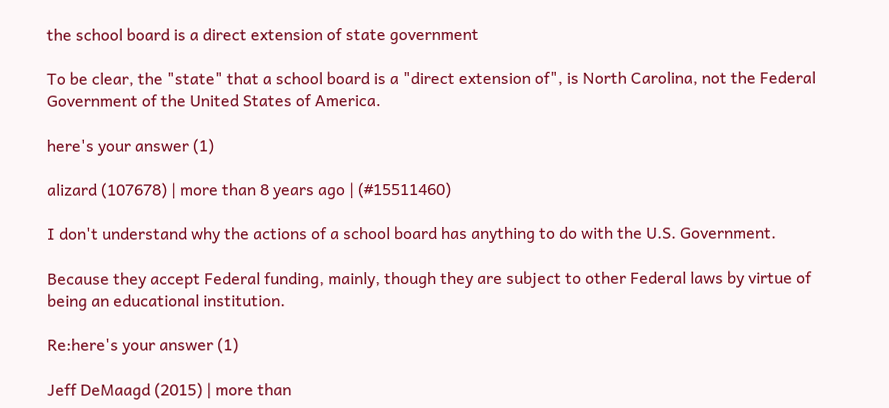the school board is a direct extension of state government

To be clear, the "state" that a school board is a "direct extension of", is North Carolina, not the Federal Government of the United States of America.

here's your answer (1)

alizard (107678) | more than 8 years ago | (#15511460)

I don't understand why the actions of a school board has anything to do with the U.S. Government.

Because they accept Federal funding, mainly, though they are subject to other Federal laws by virtue of being an educational institution.

Re:here's your answer (1)

Jeff DeMaagd (2015) | more than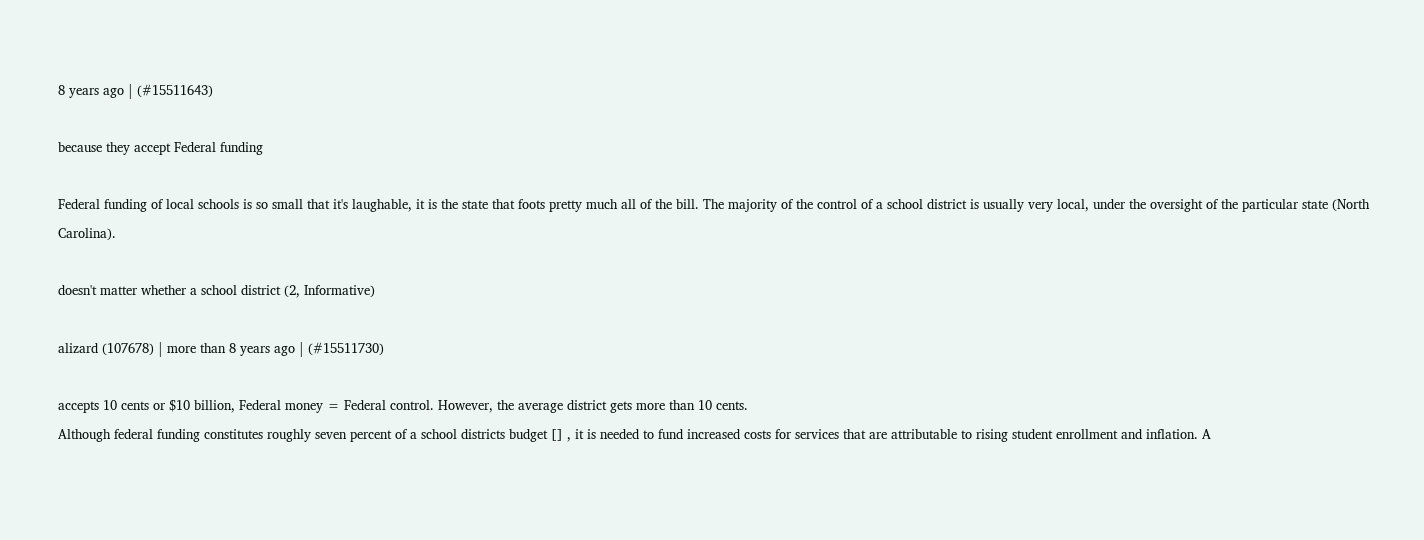8 years ago | (#15511643)

because they accept Federal funding

Federal funding of local schools is so small that it's laughable, it is the state that foots pretty much all of the bill. The majority of the control of a school district is usually very local, under the oversight of the particular state (North Carolina).

doesn't matter whether a school district (2, Informative)

alizard (107678) | more than 8 years ago | (#15511730)

accepts 10 cents or $10 billion, Federal money = Federal control. However, the average district gets more than 10 cents.
Although federal funding constitutes roughly seven percent of a school districts budget [] , it is needed to fund increased costs for services that are attributable to rising student enrollment and inflation. A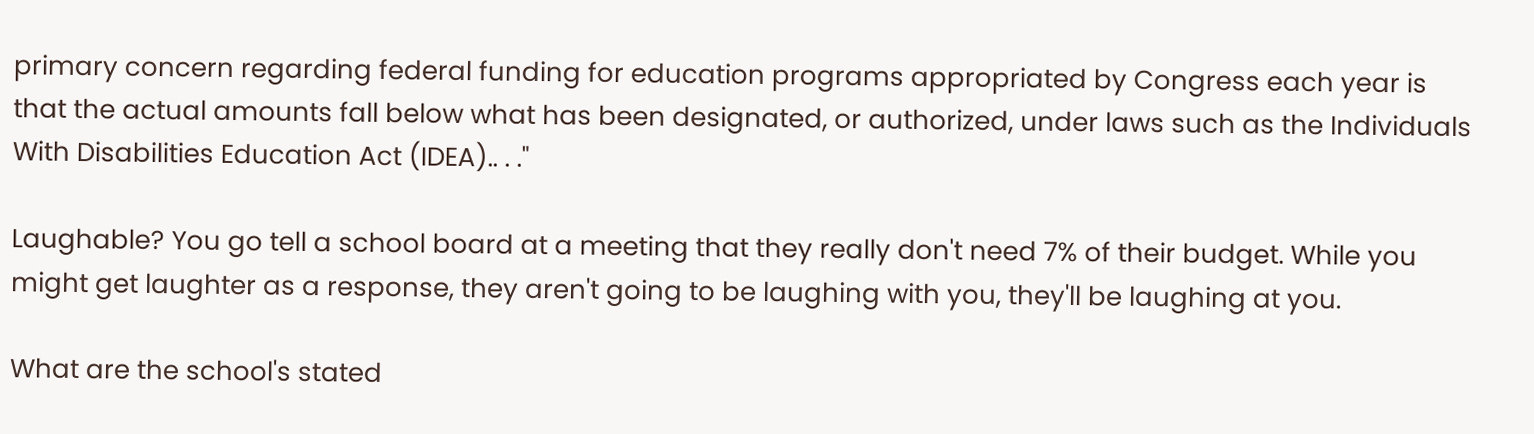primary concern regarding federal funding for education programs appropriated by Congress each year is that the actual amounts fall below what has been designated, or authorized, under laws such as the Individuals With Disabilities Education Act (IDEA).. . ."

Laughable? You go tell a school board at a meeting that they really don't need 7% of their budget. While you might get laughter as a response, they aren't going to be laughing with you, they'll be laughing at you.

What are the school's stated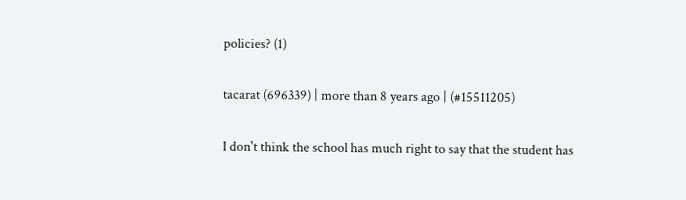policies? (1)

tacarat (696339) | more than 8 years ago | (#15511205)

I don't think the school has much right to say that the student has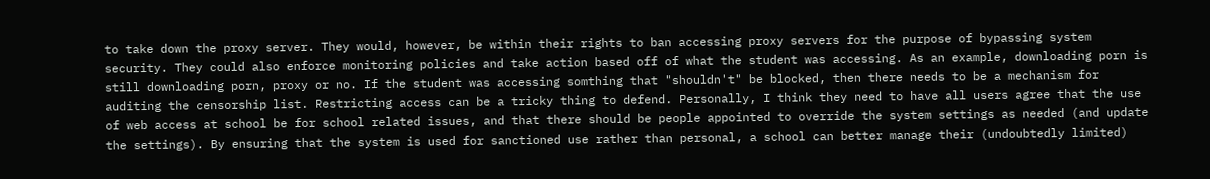to take down the proxy server. They would, however, be within their rights to ban accessing proxy servers for the purpose of bypassing system security. They could also enforce monitoring policies and take action based off of what the student was accessing. As an example, downloading porn is still downloading porn, proxy or no. If the student was accessing somthing that "shouldn't" be blocked, then there needs to be a mechanism for auditing the censorship list. Restricting access can be a tricky thing to defend. Personally, I think they need to have all users agree that the use of web access at school be for school related issues, and that there should be people appointed to override the system settings as needed (and update the settings). By ensuring that the system is used for sanctioned use rather than personal, a school can better manage their (undoubtedly limited)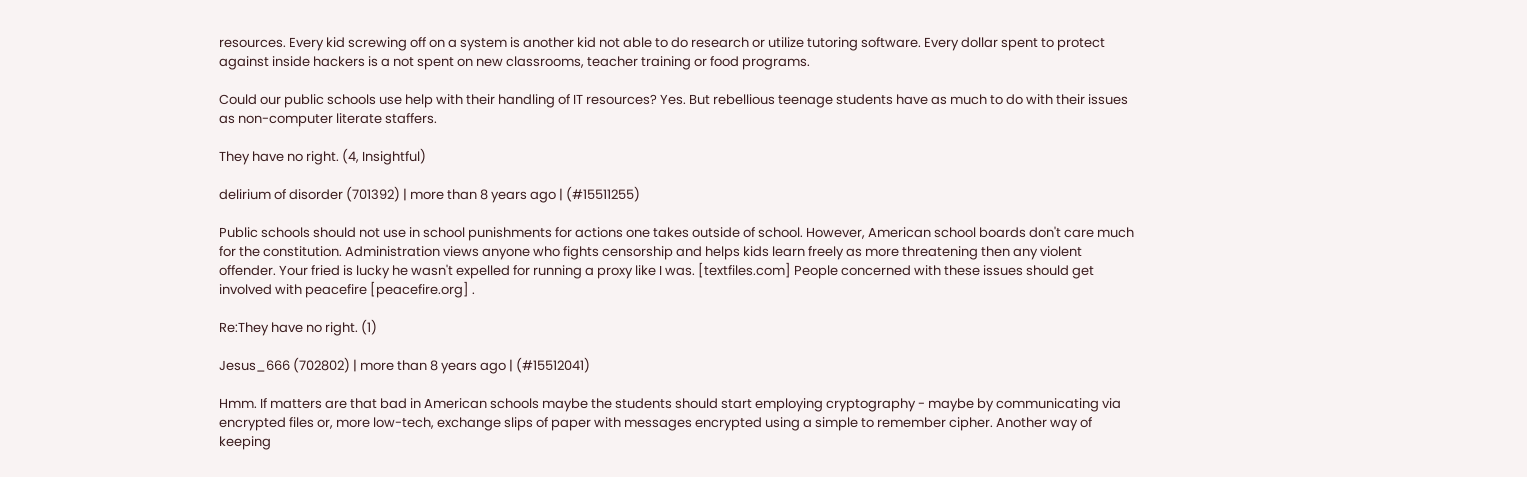resources. Every kid screwing off on a system is another kid not able to do research or utilize tutoring software. Every dollar spent to protect against inside hackers is a not spent on new classrooms, teacher training or food programs.

Could our public schools use help with their handling of IT resources? Yes. But rebellious teenage students have as much to do with their issues as non-computer literate staffers.

They have no right. (4, Insightful)

delirium of disorder (701392) | more than 8 years ago | (#15511255)

Public schools should not use in school punishments for actions one takes outside of school. However, American school boards don't care much for the constitution. Administration views anyone who fights censorship and helps kids learn freely as more threatening then any violent offender. Your fried is lucky he wasn't expelled for running a proxy like I was. [textfiles.com] People concerned with these issues should get involved with peacefire [peacefire.org] .

Re:They have no right. (1)

Jesus_666 (702802) | more than 8 years ago | (#15512041)

Hmm. If matters are that bad in American schools maybe the students should start employing cryptography - maybe by communicating via encrypted files or, more low-tech, exchange slips of paper with messages encrypted using a simple to remember cipher. Another way of keeping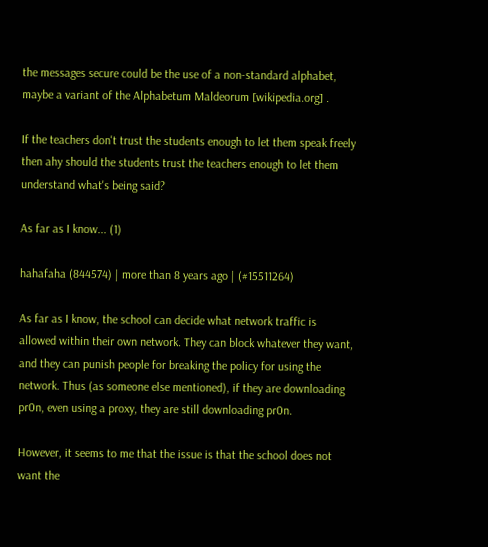the messages secure could be the use of a non-standard alphabet, maybe a variant of the Alphabetum Maldeorum [wikipedia.org] .

If the teachers don't trust the students enough to let them speak freely then ahy should the students trust the teachers enough to let them understand what's being said?

As far as I know... (1)

hahafaha (844574) | more than 8 years ago | (#15511264)

As far as I know, the school can decide what network traffic is allowed within their own network. They can block whatever they want, and they can punish people for breaking the policy for using the network. Thus (as someone else mentioned), if they are downloading pr0n, even using a proxy, they are still downloading pr0n.

However, it seems to me that the issue is that the school does not want the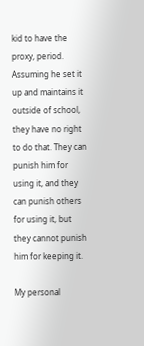kid to have the proxy, period. Assuming he set it up and maintains it outside of school, they have no right to do that. They can punish him for using it, and they can punish others for using it, but they cannot punish him for keeping it.

My personal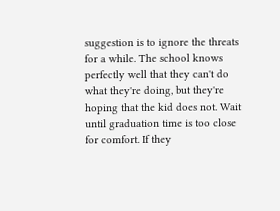suggestion is to ignore the threats for a while. The school knows perfectly well that they can't do what they're doing, but they're hoping that the kid does not. Wait until graduation time is too close for comfort. If they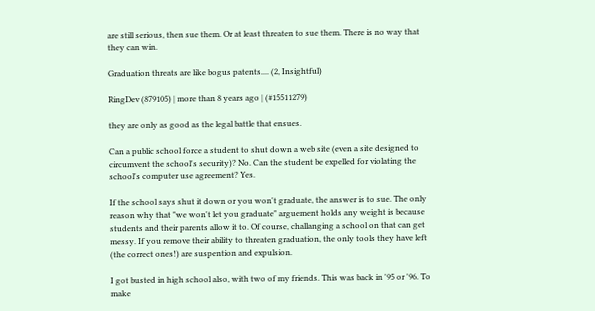are still serious, then sue them. Or at least threaten to sue them. There is no way that they can win.

Graduation threats are like bogus patents.... (2, Insightful)

RingDev (879105) | more than 8 years ago | (#15511279)

they are only as good as the legal battle that ensues.

Can a public school force a student to shut down a web site (even a site designed to circumvent the school's security)? No. Can the student be expelled for violating the school's computer use agreement? Yes.

If the school says shut it down or you won't graduate, the answer is to sue. The only reason why that "we won't let you graduate" arguement holds any weight is because students and their parents allow it to. Of course, challanging a school on that can get messy. If you remove their ability to threaten graduation, the only tools they have left (the correct ones!) are suspention and expulsion.

I got busted in high school also, with two of my friends. This was back in '95 or '96. To make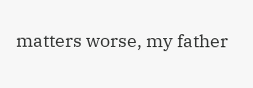matters worse, my father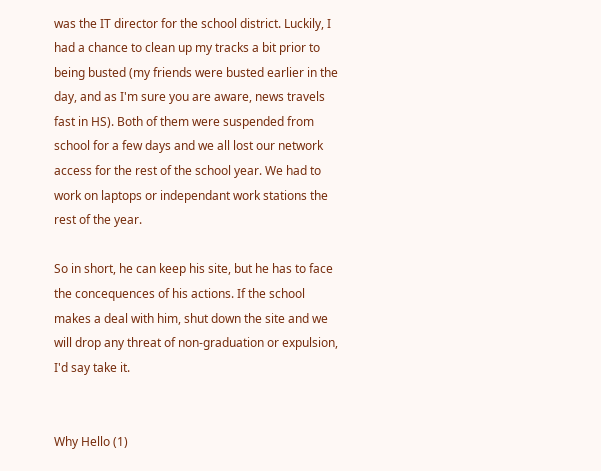was the IT director for the school district. Luckily, I had a chance to clean up my tracks a bit prior to being busted (my friends were busted earlier in the day, and as I'm sure you are aware, news travels fast in HS). Both of them were suspended from school for a few days and we all lost our network access for the rest of the school year. We had to work on laptops or independant work stations the rest of the year.

So in short, he can keep his site, but he has to face the concequences of his actions. If the school makes a deal with him, shut down the site and we will drop any threat of non-graduation or expulsion, I'd say take it.


Why Hello (1)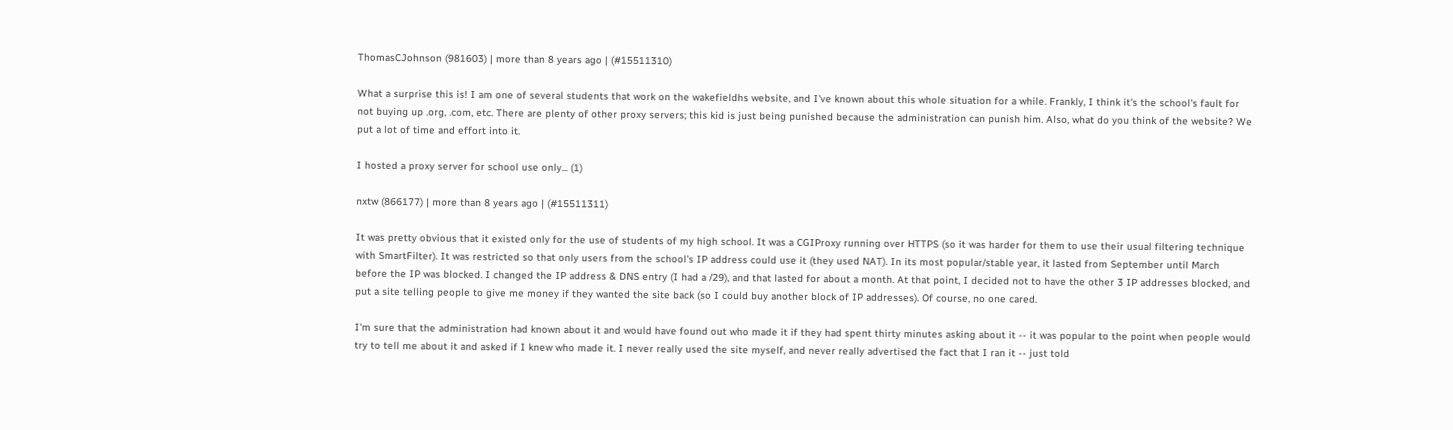ThomasCJohnson (981603) | more than 8 years ago | (#15511310)

What a surprise this is! I am one of several students that work on the wakefieldhs website, and I've known about this whole situation for a while. Frankly, I think it's the school's fault for not buying up .org, .com, etc. There are plenty of other proxy servers; this kid is just being punished because the administration can punish him. Also, what do you think of the website? We put a lot of time and effort into it.

I hosted a proxy server for school use only... (1)

nxtw (866177) | more than 8 years ago | (#15511311)

It was pretty obvious that it existed only for the use of students of my high school. It was a CGIProxy running over HTTPS (so it was harder for them to use their usual filtering technique with SmartFilter). It was restricted so that only users from the school's IP address could use it (they used NAT). In its most popular/stable year, it lasted from September until March before the IP was blocked. I changed the IP address & DNS entry (I had a /29), and that lasted for about a month. At that point, I decided not to have the other 3 IP addresses blocked, and put a site telling people to give me money if they wanted the site back (so I could buy another block of IP addresses). Of course, no one cared.

I'm sure that the administration had known about it and would have found out who made it if they had spent thirty minutes asking about it -- it was popular to the point when people would try to tell me about it and asked if I knew who made it. I never really used the site myself, and never really advertised the fact that I ran it -- just told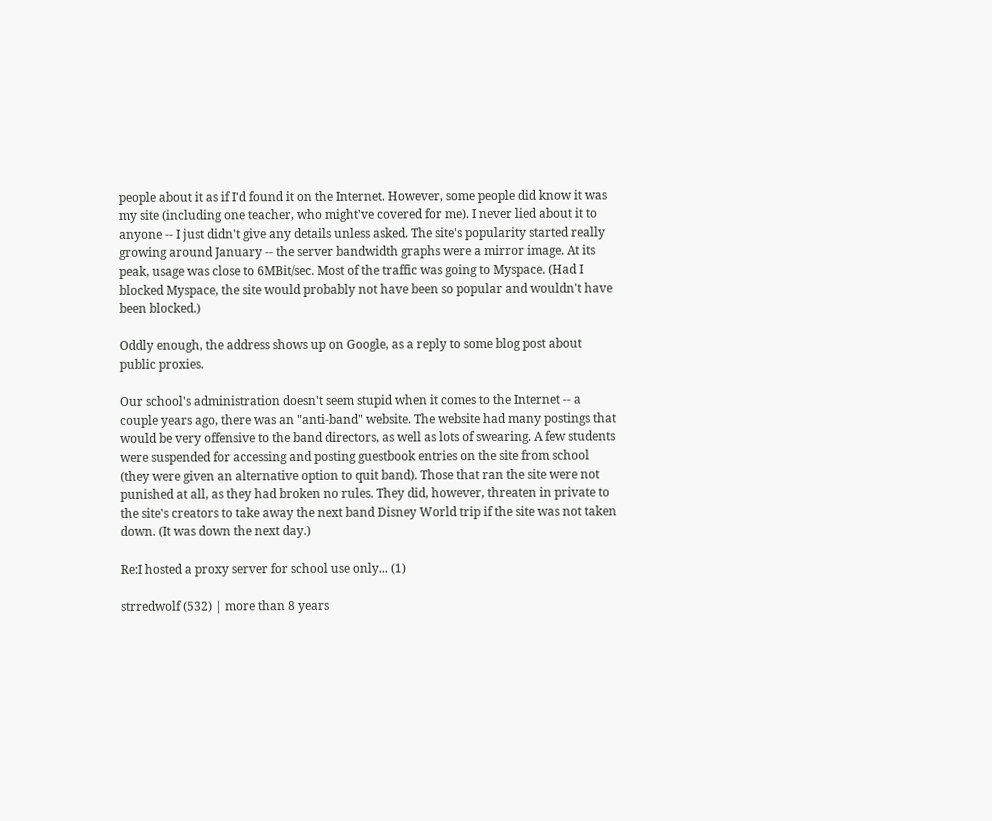people about it as if I'd found it on the Internet. However, some people did know it was my site (including one teacher, who might've covered for me). I never lied about it to anyone -- I just didn't give any details unless asked. The site's popularity started really growing around January -- the server bandwidth graphs were a mirror image. At its peak, usage was close to 6MBit/sec. Most of the traffic was going to Myspace. (Had I blocked Myspace, the site would probably not have been so popular and wouldn't have been blocked.)

Oddly enough, the address shows up on Google, as a reply to some blog post about public proxies.

Our school's administration doesn't seem stupid when it comes to the Internet -- a couple years ago, there was an "anti-band" website. The website had many postings that would be very offensive to the band directors, as well as lots of swearing. A few students were suspended for accessing and posting guestbook entries on the site from school (they were given an alternative option to quit band). Those that ran the site were not punished at all, as they had broken no rules. They did, however, threaten in private to the site's creators to take away the next band Disney World trip if the site was not taken down. (It was down the next day.)

Re:I hosted a proxy server for school use only... (1)

strredwolf (532) | more than 8 years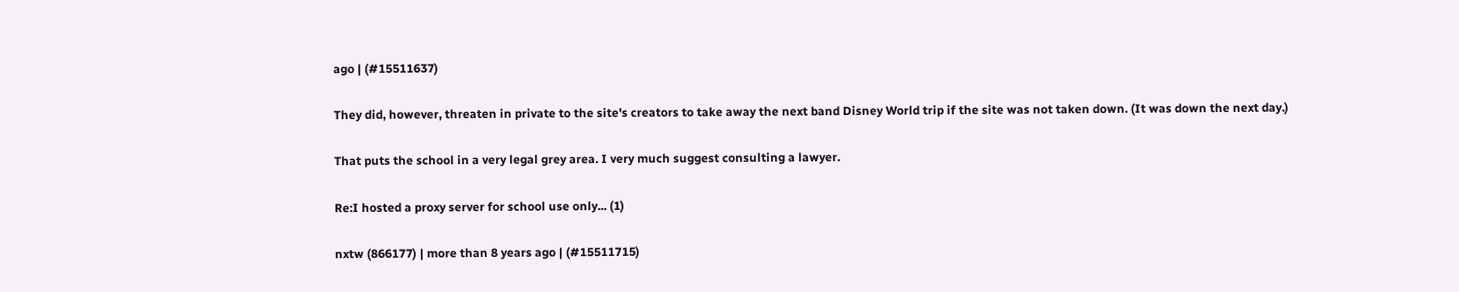ago | (#15511637)

They did, however, threaten in private to the site's creators to take away the next band Disney World trip if the site was not taken down. (It was down the next day.)

That puts the school in a very legal grey area. I very much suggest consulting a lawyer.

Re:I hosted a proxy server for school use only... (1)

nxtw (866177) | more than 8 years ago | (#15511715)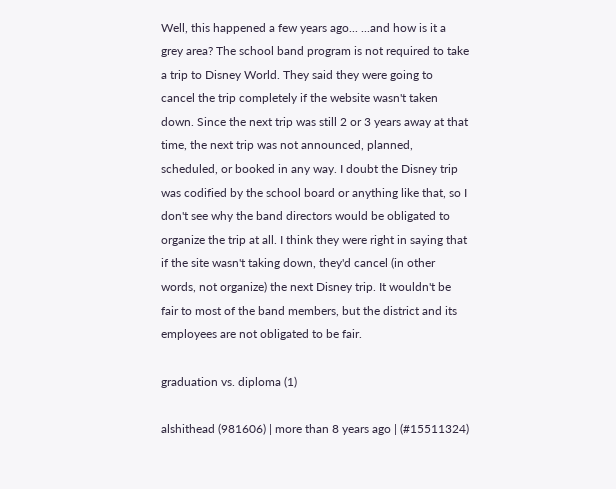Well, this happened a few years ago... ...and how is it a grey area? The school band program is not required to take a trip to Disney World. They said they were going to
cancel the trip completely if the website wasn't taken down. Since the next trip was still 2 or 3 years away at that time, the next trip was not announced, planned, scheduled, or booked in any way. I doubt the Disney trip was codified by the school board or anything like that, so I don't see why the band directors would be obligated to organize the trip at all. I think they were right in saying that if the site wasn't taking down, they'd cancel (in other words, not organize) the next Disney trip. It wouldn't be fair to most of the band members, but the district and its employees are not obligated to be fair.

graduation vs. diploma (1)

alshithead (981606) | more than 8 years ago | (#15511324)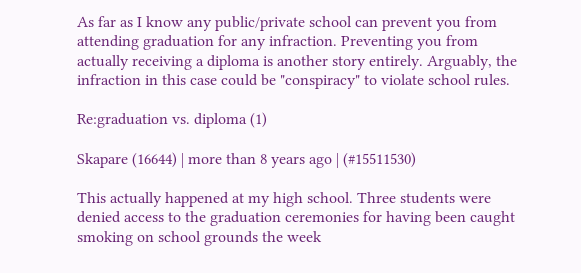As far as I know any public/private school can prevent you from attending graduation for any infraction. Preventing you from actually receiving a diploma is another story entirely. Arguably, the infraction in this case could be "conspiracy" to violate school rules.

Re:graduation vs. diploma (1)

Skapare (16644) | more than 8 years ago | (#15511530)

This actually happened at my high school. Three students were denied access to the graduation ceremonies for having been caught smoking on school grounds the week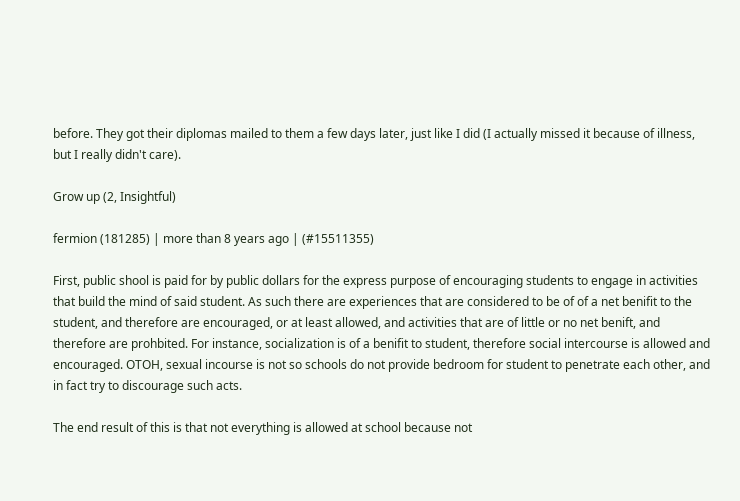before. They got their diplomas mailed to them a few days later, just like I did (I actually missed it because of illness, but I really didn't care).

Grow up (2, Insightful)

fermion (181285) | more than 8 years ago | (#15511355)

First, public shool is paid for by public dollars for the express purpose of encouraging students to engage in activities that build the mind of said student. As such there are experiences that are considered to be of of a net benifit to the student, and therefore are encouraged, or at least allowed, and activities that are of little or no net benift, and therefore are prohbited. For instance, socialization is of a benifit to student, therefore social intercourse is allowed and encouraged. OTOH, sexual incourse is not so schools do not provide bedroom for student to penetrate each other, and in fact try to discourage such acts.

The end result of this is that not everything is allowed at school because not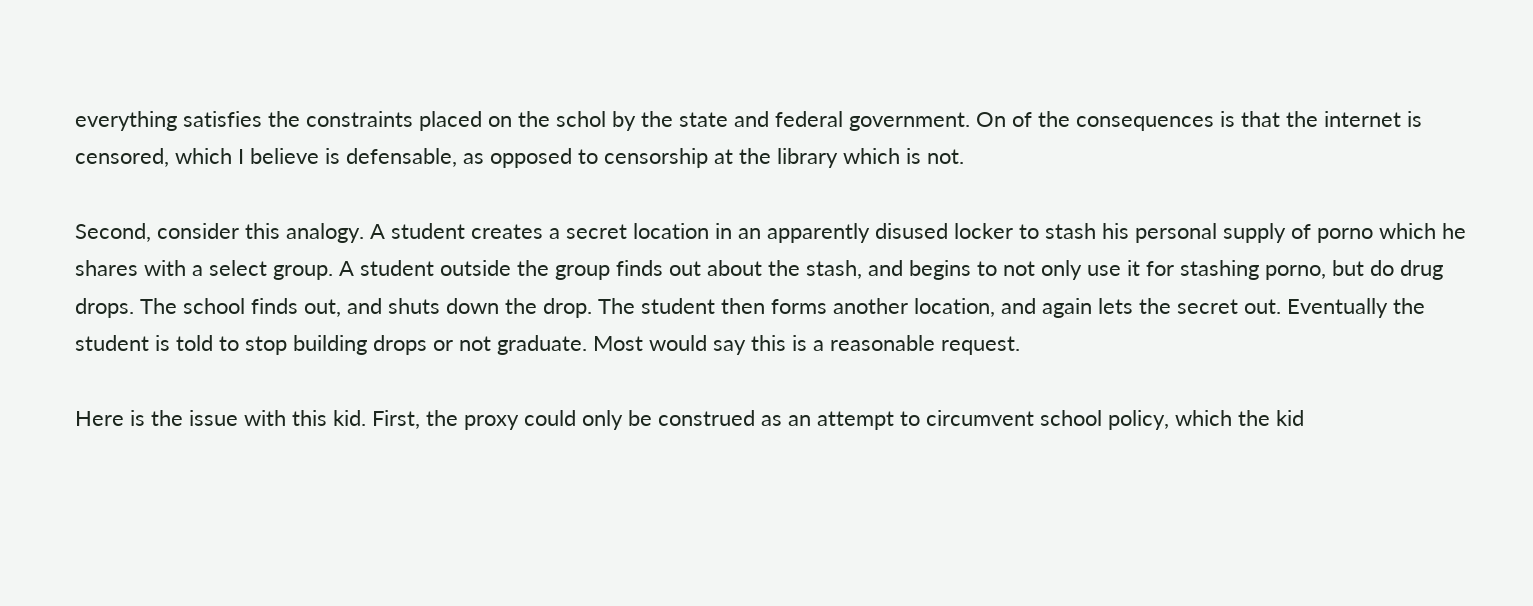everything satisfies the constraints placed on the schol by the state and federal government. On of the consequences is that the internet is censored, which I believe is defensable, as opposed to censorship at the library which is not.

Second, consider this analogy. A student creates a secret location in an apparently disused locker to stash his personal supply of porno which he shares with a select group. A student outside the group finds out about the stash, and begins to not only use it for stashing porno, but do drug drops. The school finds out, and shuts down the drop. The student then forms another location, and again lets the secret out. Eventually the student is told to stop building drops or not graduate. Most would say this is a reasonable request.

Here is the issue with this kid. First, the proxy could only be construed as an attempt to circumvent school policy, which the kid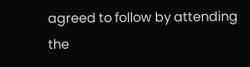agreed to follow by attending the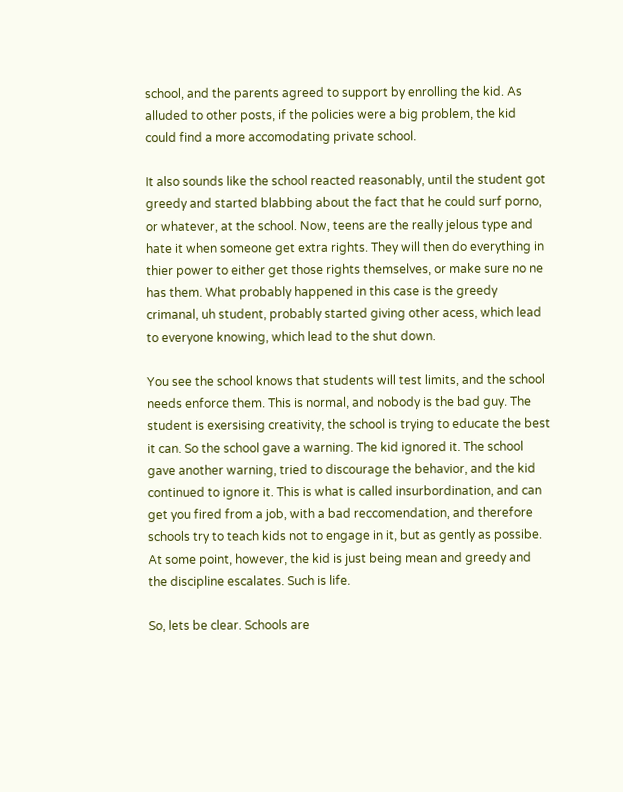school, and the parents agreed to support by enrolling the kid. As alluded to other posts, if the policies were a big problem, the kid could find a more accomodating private school.

It also sounds like the school reacted reasonably, until the student got greedy and started blabbing about the fact that he could surf porno, or whatever, at the school. Now, teens are the really jelous type and hate it when someone get extra rights. They will then do everything in thier power to either get those rights themselves, or make sure no ne has them. What probably happened in this case is the greedy crimanal, uh student, probably started giving other acess, which lead to everyone knowing, which lead to the shut down.

You see the school knows that students will test limits, and the school needs enforce them. This is normal, and nobody is the bad guy. The student is exersising creativity, the school is trying to educate the best it can. So the school gave a warning. The kid ignored it. The school gave another warning, tried to discourage the behavior, and the kid continued to ignore it. This is what is called insurbordination, and can get you fired from a job, with a bad reccomendation, and therefore schools try to teach kids not to engage in it, but as gently as possibe. At some point, however, the kid is just being mean and greedy and the discipline escalates. Such is life.

So, lets be clear. Schools are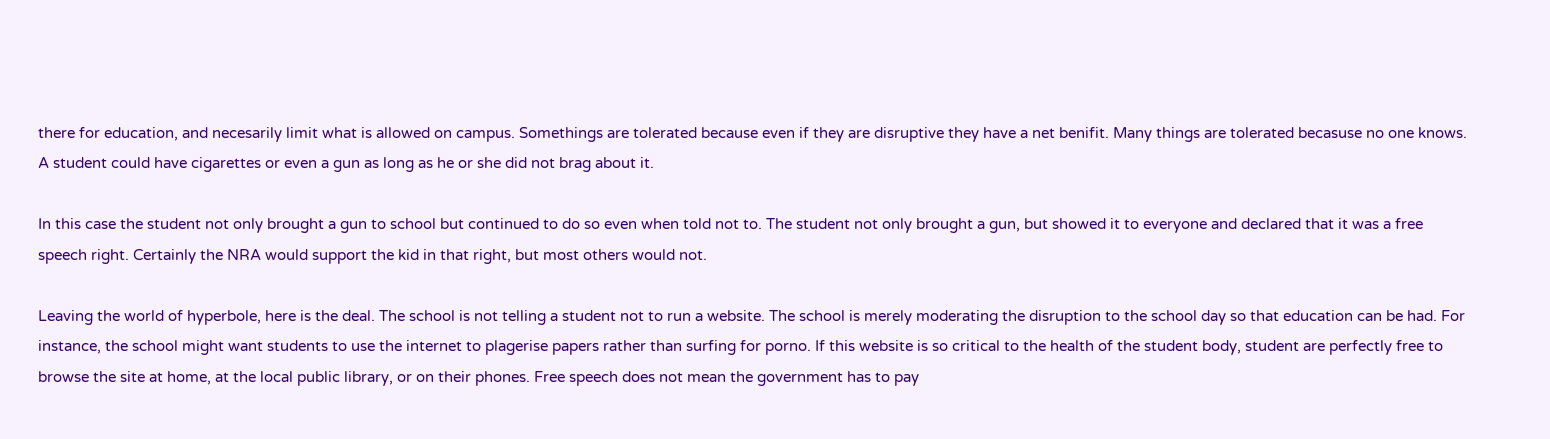there for education, and necesarily limit what is allowed on campus. Somethings are tolerated because even if they are disruptive they have a net benifit. Many things are tolerated becasuse no one knows. A student could have cigarettes or even a gun as long as he or she did not brag about it.

In this case the student not only brought a gun to school but continued to do so even when told not to. The student not only brought a gun, but showed it to everyone and declared that it was a free speech right. Certainly the NRA would support the kid in that right, but most others would not.

Leaving the world of hyperbole, here is the deal. The school is not telling a student not to run a website. The school is merely moderating the disruption to the school day so that education can be had. For instance, the school might want students to use the internet to plagerise papers rather than surfing for porno. If this website is so critical to the health of the student body, student are perfectly free to browse the site at home, at the local public library, or on their phones. Free speech does not mean the government has to pay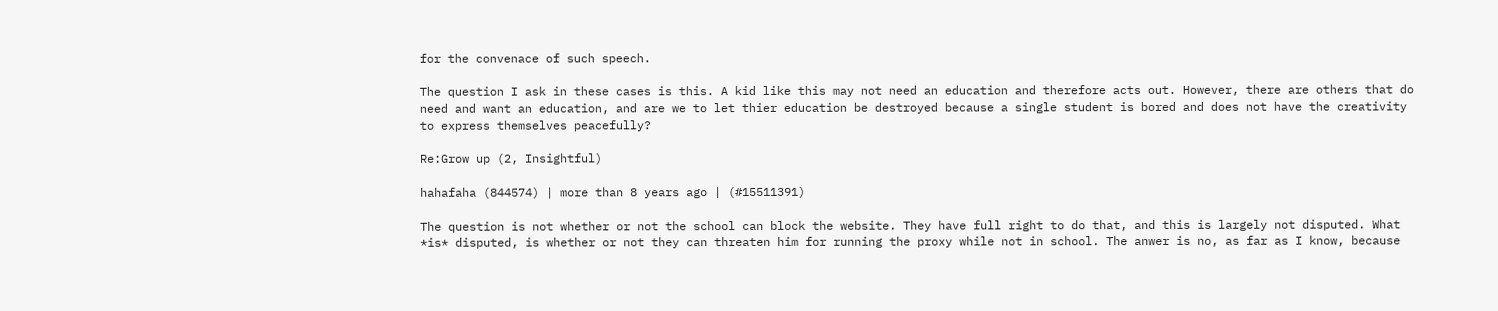for the convenace of such speech.

The question I ask in these cases is this. A kid like this may not need an education and therefore acts out. However, there are others that do need and want an education, and are we to let thier education be destroyed because a single student is bored and does not have the creativity to express themselves peacefully?

Re:Grow up (2, Insightful)

hahafaha (844574) | more than 8 years ago | (#15511391)

The question is not whether or not the school can block the website. They have full right to do that, and this is largely not disputed. What *is* disputed, is whether or not they can threaten him for running the proxy while not in school. The anwer is no, as far as I know, because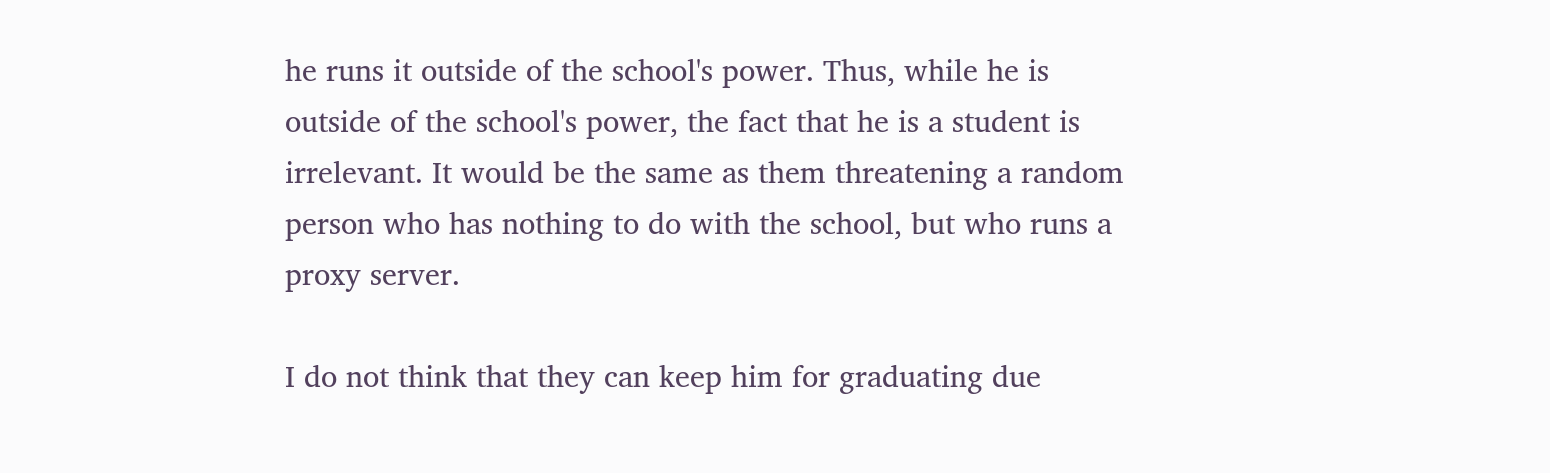he runs it outside of the school's power. Thus, while he is outside of the school's power, the fact that he is a student is irrelevant. It would be the same as them threatening a random person who has nothing to do with the school, but who runs a proxy server.

I do not think that they can keep him for graduating due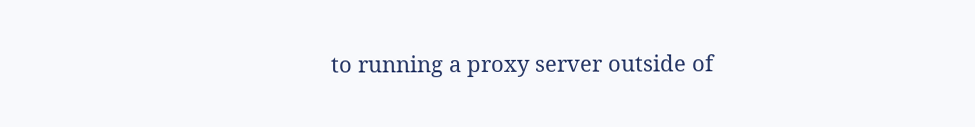to running a proxy server outside of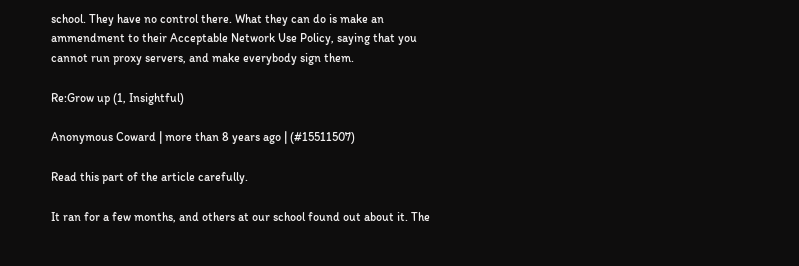school. They have no control there. What they can do is make an ammendment to their Acceptable Network Use Policy, saying that you cannot run proxy servers, and make everybody sign them.

Re:Grow up (1, Insightful)

Anonymous Coward | more than 8 years ago | (#15511507)

Read this part of the article carefully.

It ran for a few months, and others at our school found out about it. The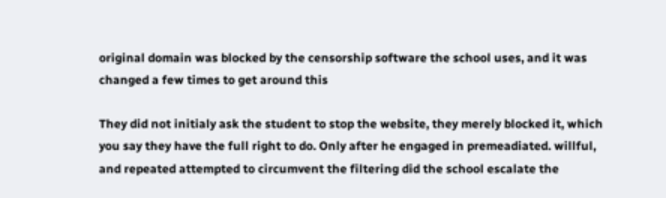original domain was blocked by the censorship software the school uses, and it was changed a few times to get around this

They did not initialy ask the student to stop the website, they merely blocked it, which you say they have the full right to do. Only after he engaged in premeadiated. willful, and repeated attempted to circumvent the filtering did the school escalate the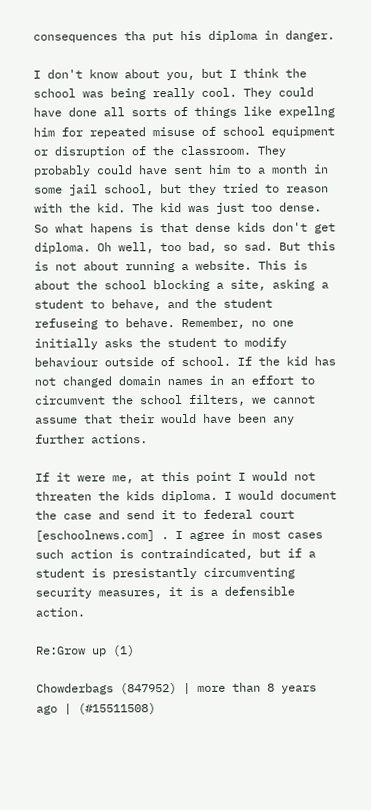consequences tha put his diploma in danger.

I don't know about you, but I think the school was being really cool. They could have done all sorts of things like expellng him for repeated misuse of school equipment or disruption of the classroom. They probably could have sent him to a month in some jail school, but they tried to reason with the kid. The kid was just too dense. So what hapens is that dense kids don't get diploma. Oh well, too bad, so sad. But this is not about running a website. This is about the school blocking a site, asking a student to behave, and the student refuseing to behave. Remember, no one initially asks the student to modify behaviour outside of school. If the kid has not changed domain names in an effort to circumvent the school filters, we cannot assume that their would have been any further actions.

If it were me, at this point I would not threaten the kids diploma. I would document the case and send it to federal court [eschoolnews.com] . I agree in most cases such action is contraindicated, but if a student is presistantly circumventing security measures, it is a defensible action.

Re:Grow up (1)

Chowderbags (847952) | more than 8 years ago | (#15511508)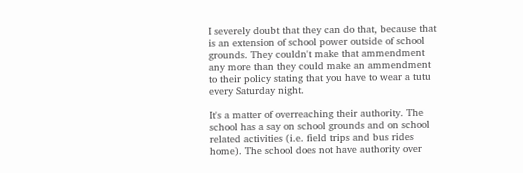I severely doubt that they can do that, because that is an extension of school power outside of school grounds. They couldn't make that ammendment any more than they could make an ammendment to their policy stating that you have to wear a tutu every Saturday night.

It's a matter of overreaching their authority. The school has a say on school grounds and on school related activities (i.e. field trips and bus rides home). The school does not have authority over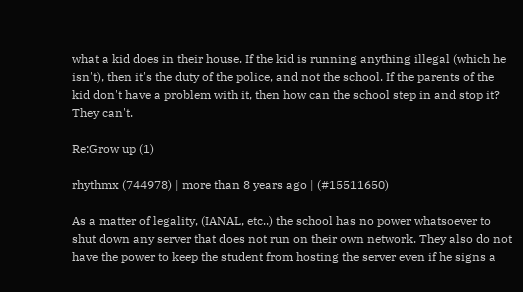what a kid does in their house. If the kid is running anything illegal (which he isn't), then it's the duty of the police, and not the school. If the parents of the kid don't have a problem with it, then how can the school step in and stop it? They can't.

Re:Grow up (1)

rhythmx (744978) | more than 8 years ago | (#15511650)

As a matter of legality, (IANAL, etc..) the school has no power whatsoever to shut down any server that does not run on their own network. They also do not have the power to keep the student from hosting the server even if he signs a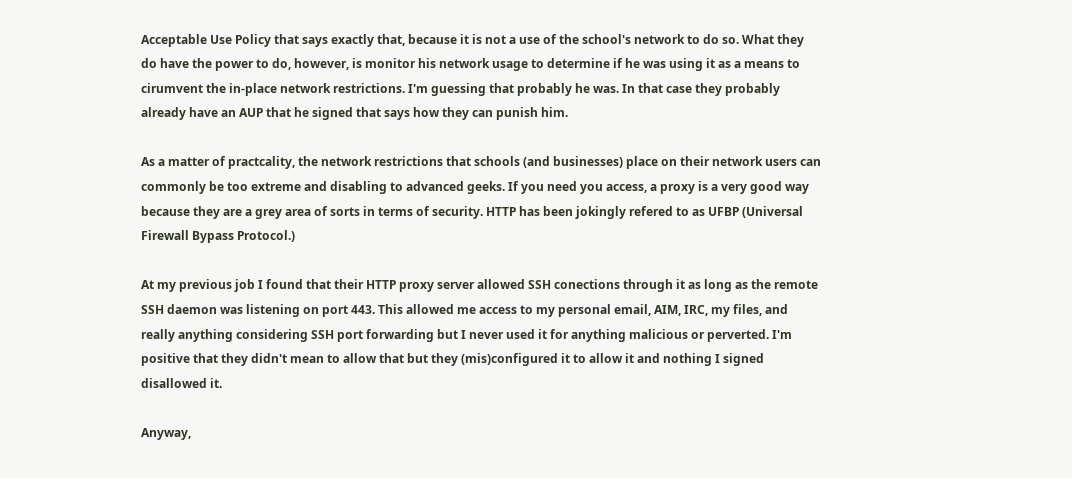Acceptable Use Policy that says exactly that, because it is not a use of the school's network to do so. What they do have the power to do, however, is monitor his network usage to determine if he was using it as a means to cirumvent the in-place network restrictions. I'm guessing that probably he was. In that case they probably already have an AUP that he signed that says how they can punish him.

As a matter of practcality, the network restrictions that schools (and businesses) place on their network users can commonly be too extreme and disabling to advanced geeks. If you need you access, a proxy is a very good way because they are a grey area of sorts in terms of security. HTTP has been jokingly refered to as UFBP (Universal Firewall Bypass Protocol.)

At my previous job I found that their HTTP proxy server allowed SSH conections through it as long as the remote SSH daemon was listening on port 443. This allowed me access to my personal email, AIM, IRC, my files, and really anything considering SSH port forwarding but I never used it for anything malicious or perverted. I'm positive that they didn't mean to allow that but they (mis)configured it to allow it and nothing I signed disallowed it.

Anyway,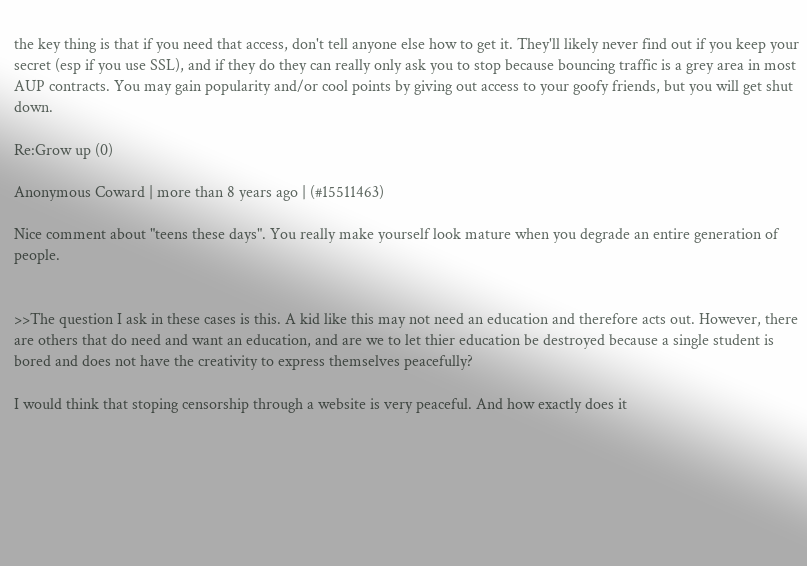the key thing is that if you need that access, don't tell anyone else how to get it. They'll likely never find out if you keep your secret (esp if you use SSL), and if they do they can really only ask you to stop because bouncing traffic is a grey area in most AUP contracts. You may gain popularity and/or cool points by giving out access to your goofy friends, but you will get shut down.

Re:Grow up (0)

Anonymous Coward | more than 8 years ago | (#15511463)

Nice comment about "teens these days". You really make yourself look mature when you degrade an entire generation of people.


>>The question I ask in these cases is this. A kid like this may not need an education and therefore acts out. However, there are others that do need and want an education, and are we to let thier education be destroyed because a single student is bored and does not have the creativity to express themselves peacefully?

I would think that stoping censorship through a website is very peaceful. And how exactly does it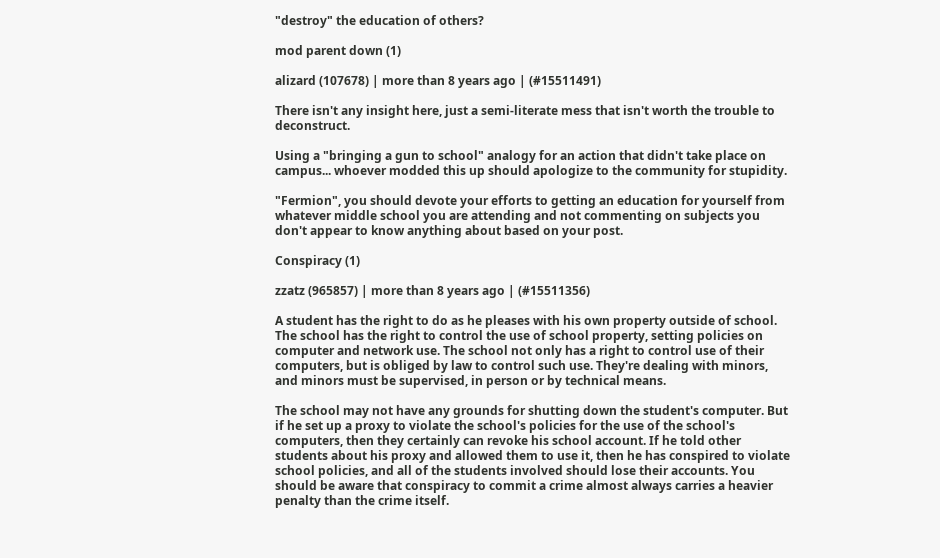"destroy" the education of others?

mod parent down (1)

alizard (107678) | more than 8 years ago | (#15511491)

There isn't any insight here, just a semi-literate mess that isn't worth the trouble to deconstruct.

Using a "bringing a gun to school" analogy for an action that didn't take place on campus... whoever modded this up should apologize to the community for stupidity.

"Fermion", you should devote your efforts to getting an education for yourself from whatever middle school you are attending and not commenting on subjects you don't appear to know anything about based on your post.

Conspiracy (1)

zzatz (965857) | more than 8 years ago | (#15511356)

A student has the right to do as he pleases with his own property outside of school. The school has the right to control the use of school property, setting policies on computer and network use. The school not only has a right to control use of their computers, but is obliged by law to control such use. They're dealing with minors, and minors must be supervised, in person or by technical means.

The school may not have any grounds for shutting down the student's computer. But if he set up a proxy to violate the school's policies for the use of the school's computers, then they certainly can revoke his school account. If he told other students about his proxy and allowed them to use it, then he has conspired to violate school policies, and all of the students involved should lose their accounts. You should be aware that conspiracy to commit a crime almost always carries a heavier penalty than the crime itself.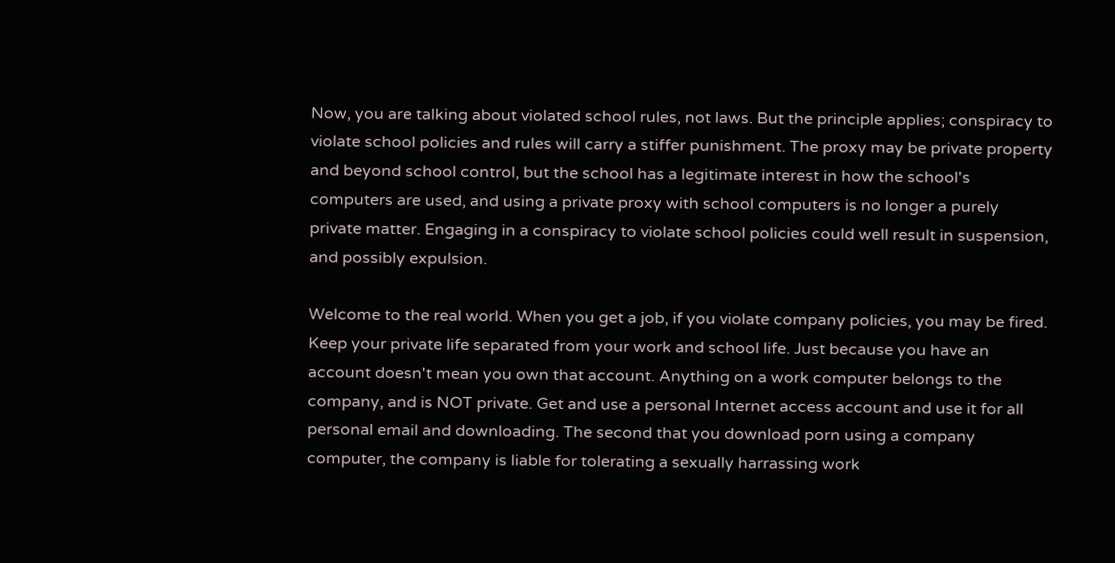Now, you are talking about violated school rules, not laws. But the principle applies; conspiracy to violate school policies and rules will carry a stiffer punishment. The proxy may be private property and beyond school control, but the school has a legitimate interest in how the school's computers are used, and using a private proxy with school computers is no longer a purely private matter. Engaging in a conspiracy to violate school policies could well result in suspension, and possibly expulsion.

Welcome to the real world. When you get a job, if you violate company policies, you may be fired. Keep your private life separated from your work and school life. Just because you have an account doesn't mean you own that account. Anything on a work computer belongs to the company, and is NOT private. Get and use a personal Internet access account and use it for all personal email and downloading. The second that you download porn using a company computer, the company is liable for tolerating a sexually harrassing work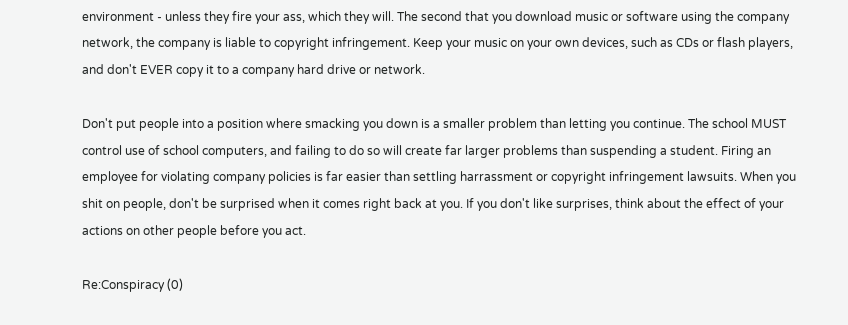environment - unless they fire your ass, which they will. The second that you download music or software using the company network, the company is liable to copyright infringement. Keep your music on your own devices, such as CDs or flash players, and don't EVER copy it to a company hard drive or network.

Don't put people into a position where smacking you down is a smaller problem than letting you continue. The school MUST control use of school computers, and failing to do so will create far larger problems than suspending a student. Firing an employee for violating company policies is far easier than settling harrassment or copyright infringement lawsuits. When you shit on people, don't be surprised when it comes right back at you. If you don't like surprises, think about the effect of your actions on other people before you act.

Re:Conspiracy (0)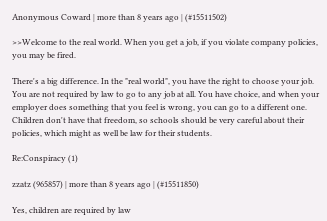Anonymous Coward | more than 8 years ago | (#15511502)

>>Welcome to the real world. When you get a job, if you violate company policies, you may be fired.

There's a big difference. In the "real world", you have the right to choose your job. You are not required by law to go to any job at all. You have choice, and when your employer does something that you feel is wrong, you can go to a different one. Children don't have that freedom, so schools should be very careful about their policies, which might as well be law for their students.

Re:Conspiracy (1)

zzatz (965857) | more than 8 years ago | (#15511850)

Yes, children are required by law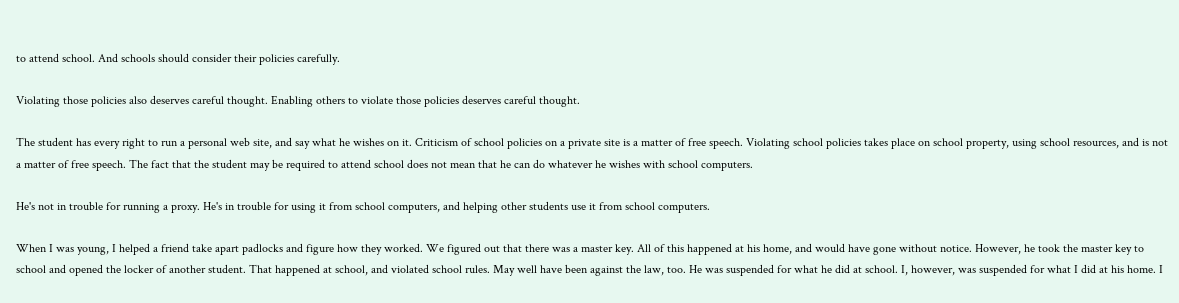to attend school. And schools should consider their policies carefully.

Violating those policies also deserves careful thought. Enabling others to violate those policies deserves careful thought.

The student has every right to run a personal web site, and say what he wishes on it. Criticism of school policies on a private site is a matter of free speech. Violating school policies takes place on school property, using school resources, and is not a matter of free speech. The fact that the student may be required to attend school does not mean that he can do whatever he wishes with school computers.

He's not in trouble for running a proxy. He's in trouble for using it from school computers, and helping other students use it from school computers.

When I was young, I helped a friend take apart padlocks and figure how they worked. We figured out that there was a master key. All of this happened at his home, and would have gone without notice. However, he took the master key to school and opened the locker of another student. That happened at school, and violated school rules. May well have been against the law, too. He was suspended for what he did at school. I, however, was suspended for what I did at his home. I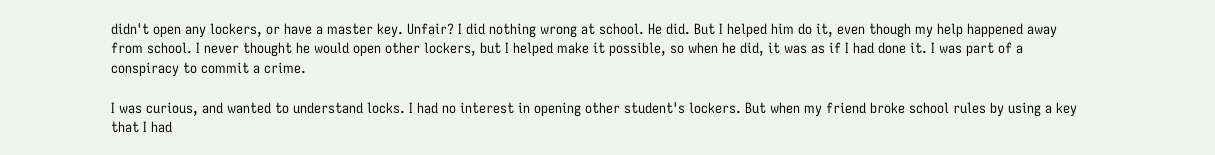didn't open any lockers, or have a master key. Unfair? I did nothing wrong at school. He did. But I helped him do it, even though my help happened away from school. I never thought he would open other lockers, but I helped make it possible, so when he did, it was as if I had done it. I was part of a conspiracy to commit a crime.

I was curious, and wanted to understand locks. I had no interest in opening other student's lockers. But when my friend broke school rules by using a key that I had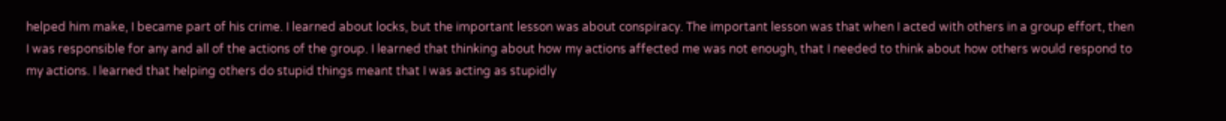helped him make, I became part of his crime. I learned about locks, but the important lesson was about conspiracy. The important lesson was that when I acted with others in a group effort, then I was responsible for any and all of the actions of the group. I learned that thinking about how my actions affected me was not enough, that I needed to think about how others would respond to my actions. I learned that helping others do stupid things meant that I was acting as stupidly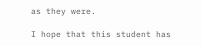as they were.

I hope that this student has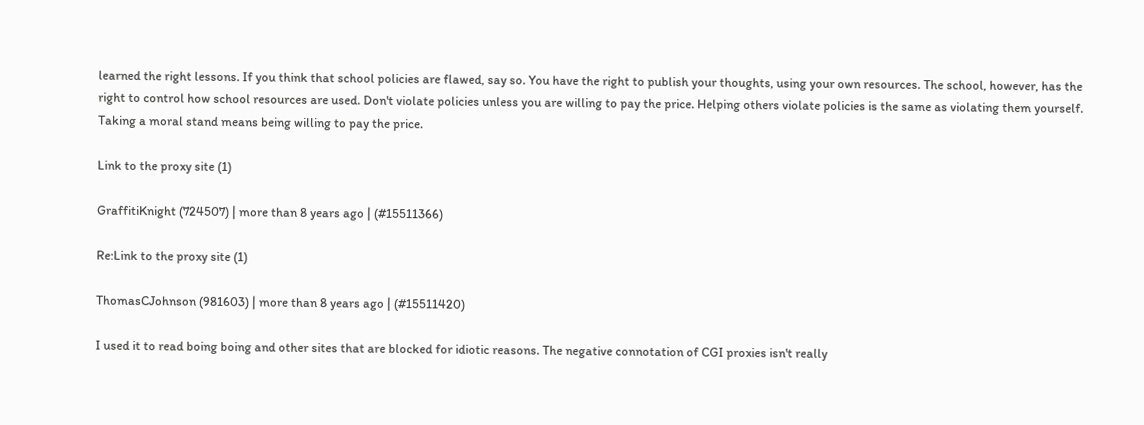learned the right lessons. If you think that school policies are flawed, say so. You have the right to publish your thoughts, using your own resources. The school, however, has the right to control how school resources are used. Don't violate policies unless you are willing to pay the price. Helping others violate policies is the same as violating them yourself. Taking a moral stand means being willing to pay the price.

Link to the proxy site (1)

GraffitiKnight (724507) | more than 8 years ago | (#15511366)

Re:Link to the proxy site (1)

ThomasCJohnson (981603) | more than 8 years ago | (#15511420)

I used it to read boing boing and other sites that are blocked for idiotic reasons. The negative connotation of CGI proxies isn't really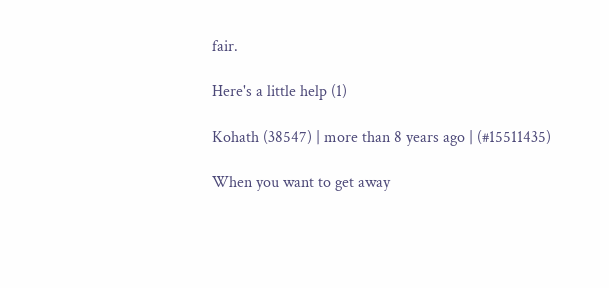fair.

Here's a little help (1)

Kohath (38547) | more than 8 years ago | (#15511435)

When you want to get away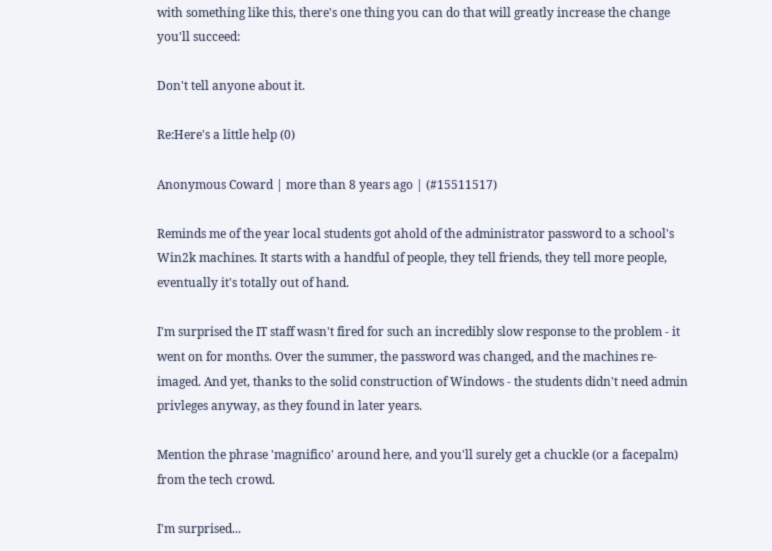with something like this, there's one thing you can do that will greatly increase the change you'll succeed:

Don't tell anyone about it.

Re:Here's a little help (0)

Anonymous Coward | more than 8 years ago | (#15511517)

Reminds me of the year local students got ahold of the administrator password to a school's Win2k machines. It starts with a handful of people, they tell friends, they tell more people, eventually it's totally out of hand.

I'm surprised the IT staff wasn't fired for such an incredibly slow response to the problem - it went on for months. Over the summer, the password was changed, and the machines re-imaged. And yet, thanks to the solid construction of Windows - the students didn't need admin privleges anyway, as they found in later years.

Mention the phrase 'magnifico' around here, and you'll surely get a chuckle (or a facepalm) from the tech crowd.

I'm surprised...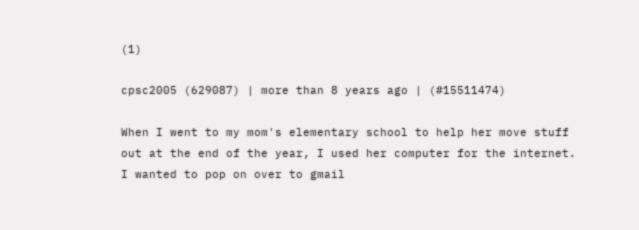(1)

cpsc2005 (629087) | more than 8 years ago | (#15511474)

When I went to my mom's elementary school to help her move stuff out at the end of the year, I used her computer for the internet. I wanted to pop on over to gmail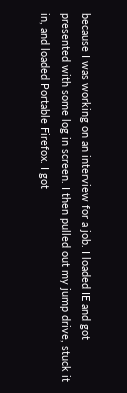because I was working on an interview for a job. I loaded IE and got presented with some log in screen. I then pulled out my jump drive, stuck it in, and loaded Portable Firefox. I got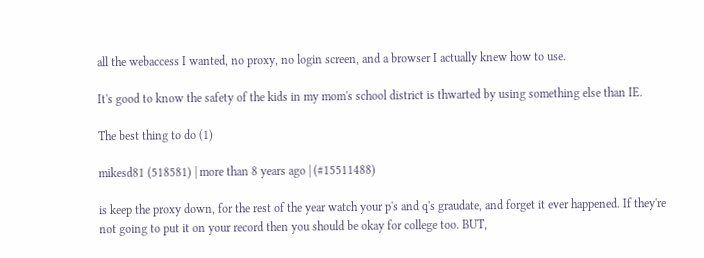all the webaccess I wanted, no proxy, no login screen, and a browser I actually knew how to use.

It's good to know the safety of the kids in my mom's school district is thwarted by using something else than IE.

The best thing to do (1)

mikesd81 (518581) | more than 8 years ago | (#15511488)

is keep the proxy down, for the rest of the year watch your p's and q's graudate, and forget it ever happened. If they're not going to put it on your record then you should be okay for college too. BUT,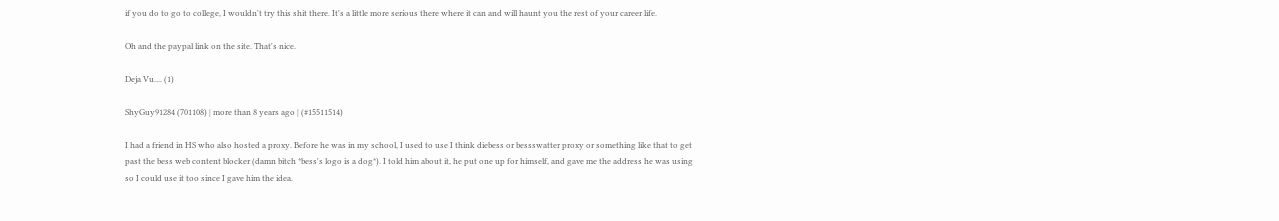if you do to go to college, I wouldn't try this shit there. It's a little more serious there where it can and will haunt you the rest of your career life.

Oh and the paypal link on the site. That's nice.

Deja Vu.... (1)

ShyGuy91284 (701108) | more than 8 years ago | (#15511514)

I had a friend in HS who also hosted a proxy. Before he was in my school, I used to use I think diebess or bessswatter proxy or something like that to get past the bess web content blocker (damn bitch *bess's logo is a dog*). I told him about it, he put one up for himself, and gave me the address he was using so I could use it too since I gave him the idea.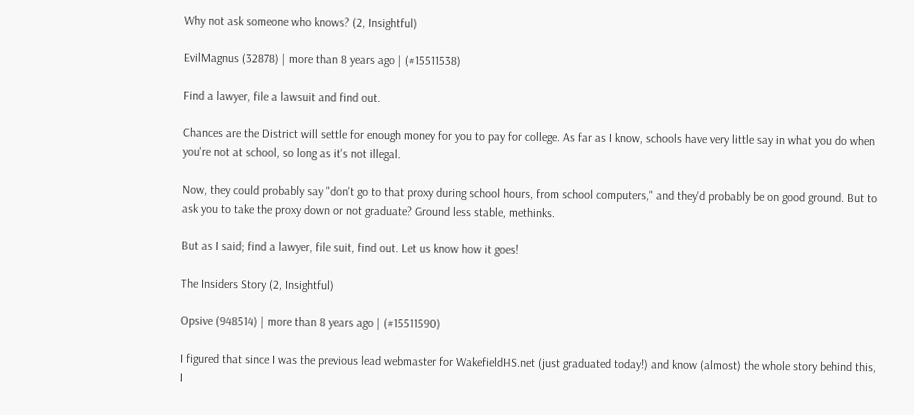Why not ask someone who knows? (2, Insightful)

EvilMagnus (32878) | more than 8 years ago | (#15511538)

Find a lawyer, file a lawsuit and find out.

Chances are the District will settle for enough money for you to pay for college. As far as I know, schools have very little say in what you do when you're not at school, so long as it's not illegal.

Now, they could probably say "don't go to that proxy during school hours, from school computers," and they'd probably be on good ground. But to ask you to take the proxy down or not graduate? Ground less stable, methinks.

But as I said; find a lawyer, file suit, find out. Let us know how it goes!

The Insiders Story (2, Insightful)

Opsive (948514) | more than 8 years ago | (#15511590)

I figured that since I was the previous lead webmaster for WakefieldHS.net (just graduated today!) and know (almost) the whole story behind this, I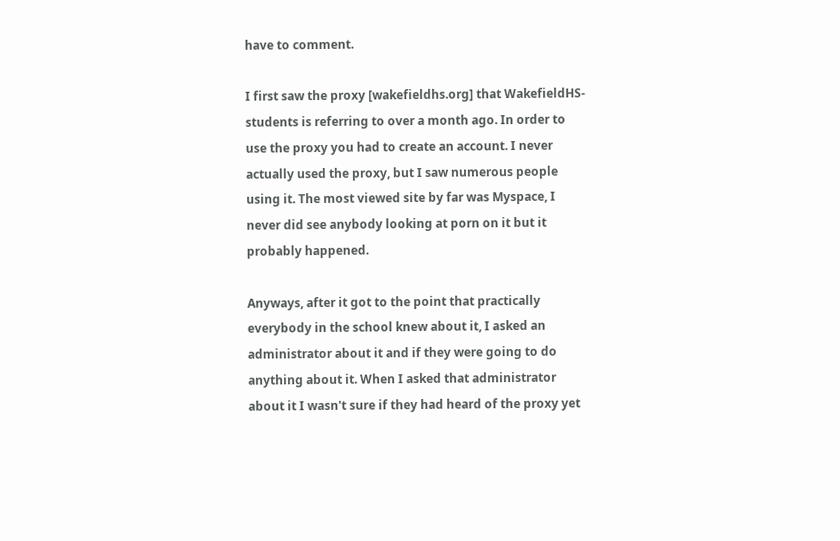have to comment.

I first saw the proxy [wakefieldhs.org] that WakefieldHS-students is referring to over a month ago. In order to use the proxy you had to create an account. I never actually used the proxy, but I saw numerous people using it. The most viewed site by far was Myspace, I never did see anybody looking at porn on it but it probably happened.

Anyways, after it got to the point that practically everybody in the school knew about it, I asked an administrator about it and if they were going to do anything about it. When I asked that administrator about it I wasn't sure if they had heard of the proxy yet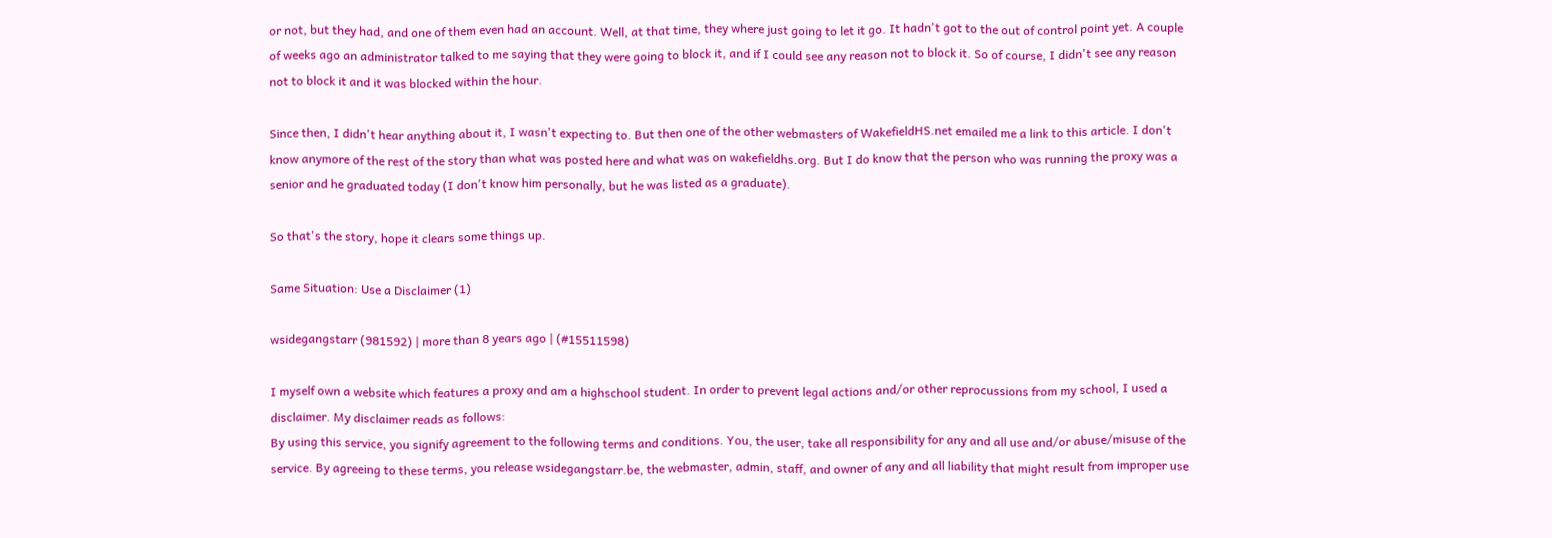or not, but they had, and one of them even had an account. Well, at that time, they where just going to let it go. It hadn't got to the out of control point yet. A couple of weeks ago an administrator talked to me saying that they were going to block it, and if I could see any reason not to block it. So of course, I didn't see any reason not to block it and it was blocked within the hour.

Since then, I didn't hear anything about it, I wasn't expecting to. But then one of the other webmasters of WakefieldHS.net emailed me a link to this article. I don't know anymore of the rest of the story than what was posted here and what was on wakefieldhs.org. But I do know that the person who was running the proxy was a senior and he graduated today (I don't know him personally, but he was listed as a graduate).

So that's the story, hope it clears some things up.

Same Situation: Use a Disclaimer (1)

wsidegangstarr (981592) | more than 8 years ago | (#15511598)

I myself own a website which features a proxy and am a highschool student. In order to prevent legal actions and/or other reprocussions from my school, I used a disclaimer. My disclaimer reads as follows:
By using this service, you signify agreement to the following terms and conditions. You, the user, take all responsibility for any and all use and/or abuse/misuse of the service. By agreeing to these terms, you release wsidegangstarr.be, the webmaster, admin, staff, and owner of any and all liability that might result from improper use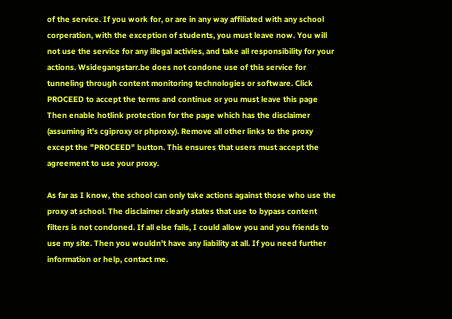of the service. If you work for, or are in any way affiliated with any school corperation, with the exception of students, you must leave now. You will not use the service for any illegal activies, and take all responsibility for your actions. Wsidegangstarr.be does not condone use of this service for tunneling through content monitoring technologies or software. Click PROCEED to accept the terms and continue or you must leave this page
Then enable hotlink protection for the page which has the disclaimer (assuming it's cgiproxy or phproxy). Remove all other links to the proxy except the "PROCEED" button. This ensures that users must accept the agreement to use your proxy.

As far as I know, the school can only take actions against those who use the proxy at school. The disclaimer clearly states that use to bypass content filters is not condoned. If all else fails, I could allow you and you friends to use my site. Then you wouldn't have any liability at all. If you need further information or help, contact me.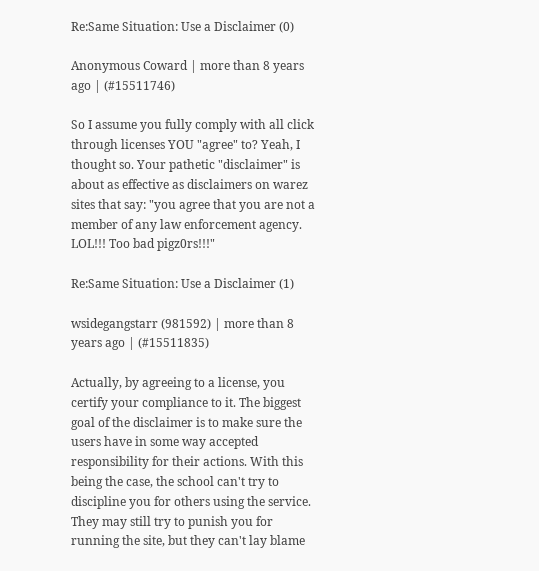Re:Same Situation: Use a Disclaimer (0)

Anonymous Coward | more than 8 years ago | (#15511746)

So I assume you fully comply with all click through licenses YOU "agree" to? Yeah, I thought so. Your pathetic "disclaimer" is about as effective as disclaimers on warez sites that say: "you agree that you are not a member of any law enforcement agency. LOL!!! Too bad pigz0rs!!!"

Re:Same Situation: Use a Disclaimer (1)

wsidegangstarr (981592) | more than 8 years ago | (#15511835)

Actually, by agreeing to a license, you certify your compliance to it. The biggest goal of the disclaimer is to make sure the users have in some way accepted responsibility for their actions. With this being the case, the school can't try to discipline you for others using the service. They may still try to punish you for running the site, but they can't lay blame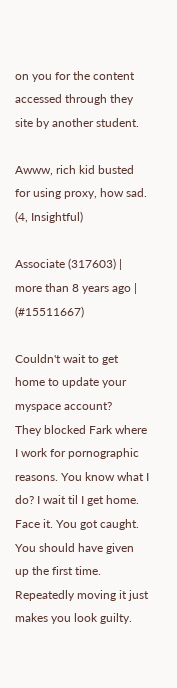on you for the content accessed through they site by another student.

Awww, rich kid busted for using proxy, how sad. (4, Insightful)

Associate (317603) | more than 8 years ago | (#15511667)

Couldn't wait to get home to update your myspace account?
They blocked Fark where I work for pornographic reasons. You know what I do? I wait til I get home.
Face it. You got caught. You should have given up the first time. Repeatedly moving it just makes you look guilty.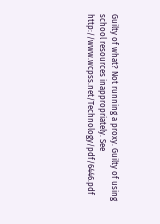Guilty of what? Not running a proxy. Guilty of using school resources inappropriately. See http://www.wcpss.net/Technology/pdf/6446.pdf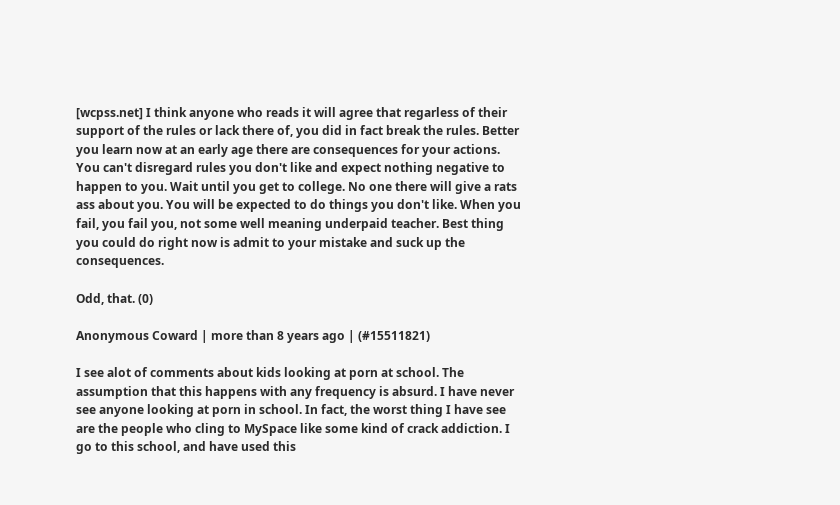[wcpss.net] I think anyone who reads it will agree that regarless of their support of the rules or lack there of, you did in fact break the rules. Better you learn now at an early age there are consequences for your actions. You can't disregard rules you don't like and expect nothing negative to happen to you. Wait until you get to college. No one there will give a rats ass about you. You will be expected to do things you don't like. When you fail, you fail you, not some well meaning underpaid teacher. Best thing you could do right now is admit to your mistake and suck up the consequences.

Odd, that. (0)

Anonymous Coward | more than 8 years ago | (#15511821)

I see alot of comments about kids looking at porn at school. The assumption that this happens with any frequency is absurd. I have never see anyone looking at porn in school. In fact, the worst thing I have see are the people who cling to MySpace like some kind of crack addiction. I go to this school, and have used this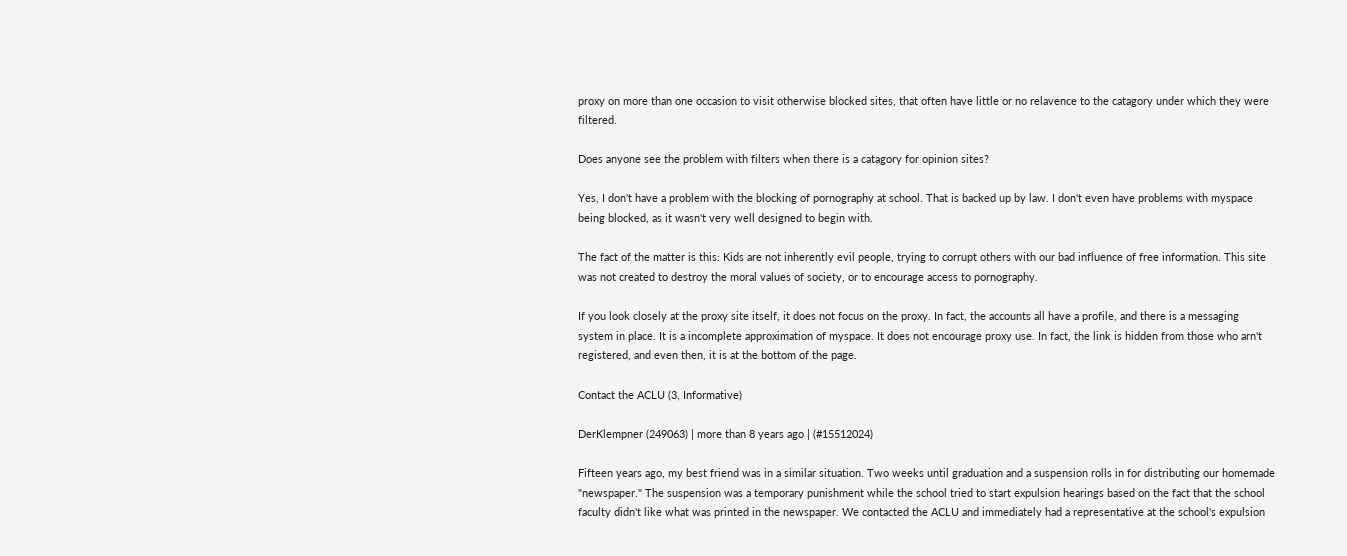proxy on more than one occasion to visit otherwise blocked sites, that often have little or no relavence to the catagory under which they were filtered.

Does anyone see the problem with filters when there is a catagory for opinion sites?

Yes, I don't have a problem with the blocking of pornography at school. That is backed up by law. I don't even have problems with myspace being blocked, as it wasn't very well designed to begin with.

The fact of the matter is this: Kids are not inherently evil people, trying to corrupt others with our bad influence of free information. This site was not created to destroy the moral values of society, or to encourage access to pornography.

If you look closely at the proxy site itself, it does not focus on the proxy. In fact, the accounts all have a profile, and there is a messaging system in place. It is a incomplete approximation of myspace. It does not encourage proxy use. In fact, the link is hidden from those who arn't registered, and even then, it is at the bottom of the page.

Contact the ACLU (3, Informative)

DerKlempner (249063) | more than 8 years ago | (#15512024)

Fifteen years ago, my best friend was in a similar situation. Two weeks until graduation and a suspension rolls in for distributing our homemade "newspaper." The suspension was a temporary punishment while the school tried to start expulsion hearings based on the fact that the school faculty didn't like what was printed in the newspaper. We contacted the ACLU and immediately had a representative at the school's expulsion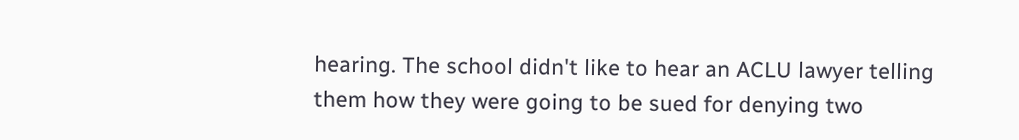hearing. The school didn't like to hear an ACLU lawyer telling them how they were going to be sued for denying two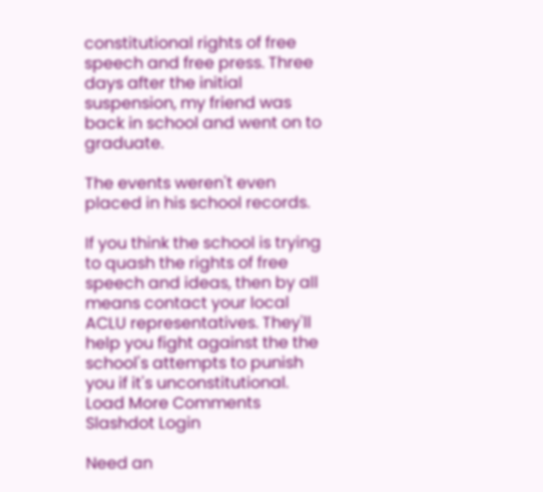constitutional rights of free speech and free press. Three days after the initial suspension, my friend was back in school and went on to graduate.

The events weren't even placed in his school records.

If you think the school is trying to quash the rights of free speech and ideas, then by all means contact your local ACLU representatives. They'll help you fight against the the school's attempts to punish you if it's unconstitutional.
Load More Comments
Slashdot Login

Need an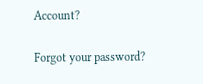Account?

Forgot your password?